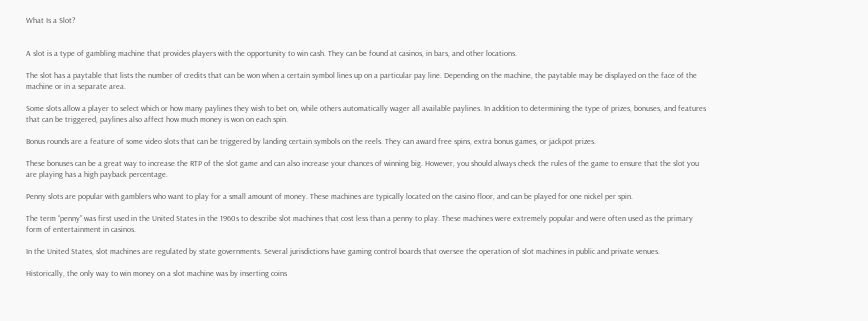What Is a Slot?


A slot is a type of gambling machine that provides players with the opportunity to win cash. They can be found at casinos, in bars, and other locations.

The slot has a paytable that lists the number of credits that can be won when a certain symbol lines up on a particular pay line. Depending on the machine, the paytable may be displayed on the face of the machine or in a separate area.

Some slots allow a player to select which or how many paylines they wish to bet on, while others automatically wager all available paylines. In addition to determining the type of prizes, bonuses, and features that can be triggered, paylines also affect how much money is won on each spin.

Bonus rounds are a feature of some video slots that can be triggered by landing certain symbols on the reels. They can award free spins, extra bonus games, or jackpot prizes.

These bonuses can be a great way to increase the RTP of the slot game and can also increase your chances of winning big. However, you should always check the rules of the game to ensure that the slot you are playing has a high payback percentage.

Penny slots are popular with gamblers who want to play for a small amount of money. These machines are typically located on the casino floor, and can be played for one nickel per spin.

The term “penny” was first used in the United States in the 1960s to describe slot machines that cost less than a penny to play. These machines were extremely popular and were often used as the primary form of entertainment in casinos.

In the United States, slot machines are regulated by state governments. Several jurisdictions have gaming control boards that oversee the operation of slot machines in public and private venues.

Historically, the only way to win money on a slot machine was by inserting coins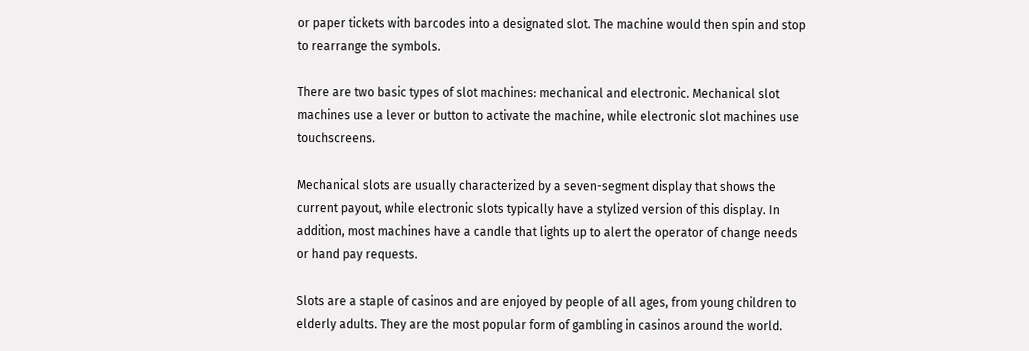or paper tickets with barcodes into a designated slot. The machine would then spin and stop to rearrange the symbols.

There are two basic types of slot machines: mechanical and electronic. Mechanical slot machines use a lever or button to activate the machine, while electronic slot machines use touchscreens.

Mechanical slots are usually characterized by a seven-segment display that shows the current payout, while electronic slots typically have a stylized version of this display. In addition, most machines have a candle that lights up to alert the operator of change needs or hand pay requests.

Slots are a staple of casinos and are enjoyed by people of all ages, from young children to elderly adults. They are the most popular form of gambling in casinos around the world.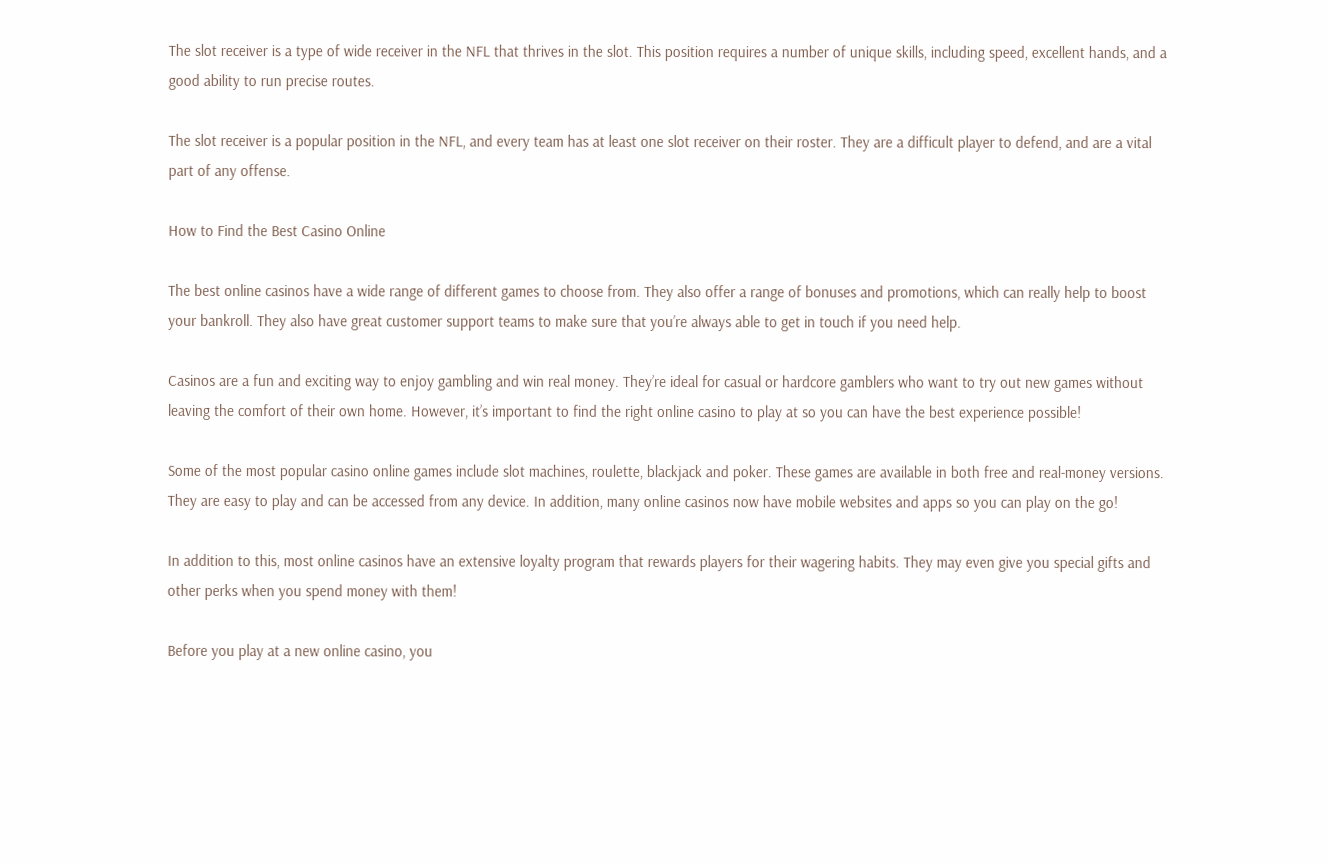The slot receiver is a type of wide receiver in the NFL that thrives in the slot. This position requires a number of unique skills, including speed, excellent hands, and a good ability to run precise routes.

The slot receiver is a popular position in the NFL, and every team has at least one slot receiver on their roster. They are a difficult player to defend, and are a vital part of any offense.

How to Find the Best Casino Online

The best online casinos have a wide range of different games to choose from. They also offer a range of bonuses and promotions, which can really help to boost your bankroll. They also have great customer support teams to make sure that you’re always able to get in touch if you need help.

Casinos are a fun and exciting way to enjoy gambling and win real money. They’re ideal for casual or hardcore gamblers who want to try out new games without leaving the comfort of their own home. However, it’s important to find the right online casino to play at so you can have the best experience possible!

Some of the most popular casino online games include slot machines, roulette, blackjack and poker. These games are available in both free and real-money versions. They are easy to play and can be accessed from any device. In addition, many online casinos now have mobile websites and apps so you can play on the go!

In addition to this, most online casinos have an extensive loyalty program that rewards players for their wagering habits. They may even give you special gifts and other perks when you spend money with them!

Before you play at a new online casino, you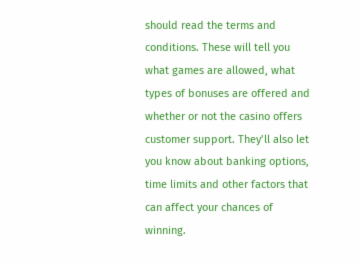should read the terms and conditions. These will tell you what games are allowed, what types of bonuses are offered and whether or not the casino offers customer support. They’ll also let you know about banking options, time limits and other factors that can affect your chances of winning.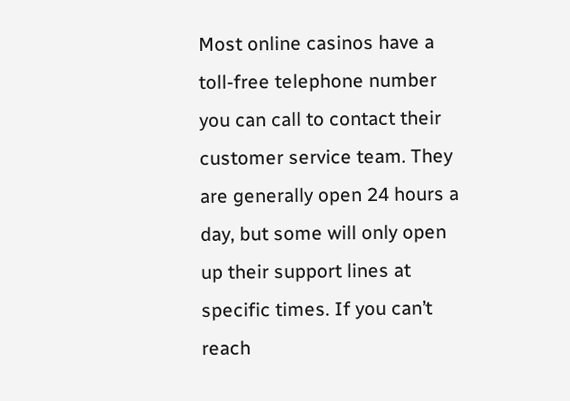Most online casinos have a toll-free telephone number you can call to contact their customer service team. They are generally open 24 hours a day, but some will only open up their support lines at specific times. If you can’t reach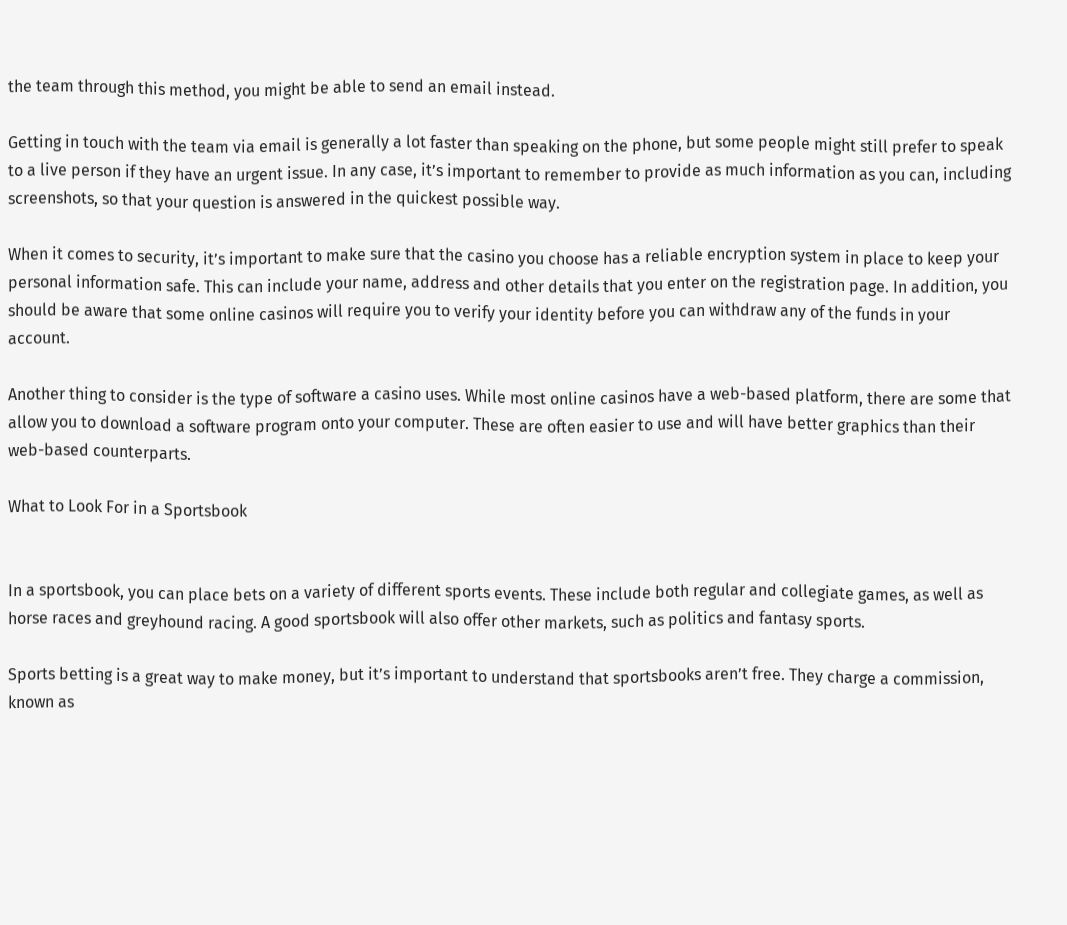the team through this method, you might be able to send an email instead.

Getting in touch with the team via email is generally a lot faster than speaking on the phone, but some people might still prefer to speak to a live person if they have an urgent issue. In any case, it’s important to remember to provide as much information as you can, including screenshots, so that your question is answered in the quickest possible way.

When it comes to security, it’s important to make sure that the casino you choose has a reliable encryption system in place to keep your personal information safe. This can include your name, address and other details that you enter on the registration page. In addition, you should be aware that some online casinos will require you to verify your identity before you can withdraw any of the funds in your account.

Another thing to consider is the type of software a casino uses. While most online casinos have a web-based platform, there are some that allow you to download a software program onto your computer. These are often easier to use and will have better graphics than their web-based counterparts.

What to Look For in a Sportsbook


In a sportsbook, you can place bets on a variety of different sports events. These include both regular and collegiate games, as well as horse races and greyhound racing. A good sportsbook will also offer other markets, such as politics and fantasy sports.

Sports betting is a great way to make money, but it’s important to understand that sportsbooks aren’t free. They charge a commission, known as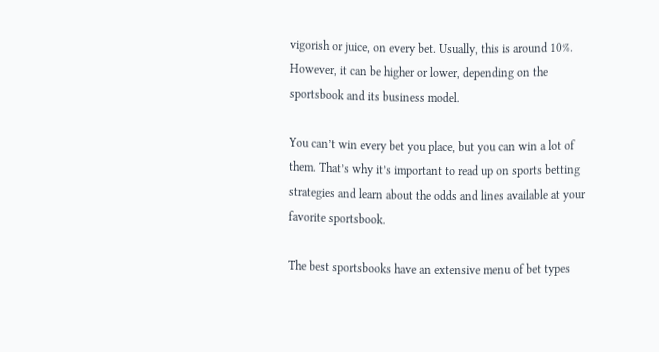vigorish or juice, on every bet. Usually, this is around 10%. However, it can be higher or lower, depending on the sportsbook and its business model.

You can’t win every bet you place, but you can win a lot of them. That’s why it’s important to read up on sports betting strategies and learn about the odds and lines available at your favorite sportsbook.

The best sportsbooks have an extensive menu of bet types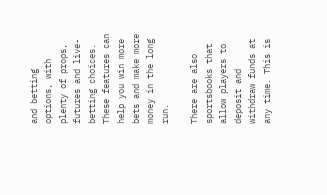and betting options, with plenty of props, futures and live-betting choices. These features can help you win more bets and make more money in the long run.

There are also sportsbooks that allow players to deposit and withdraw funds at any time. This is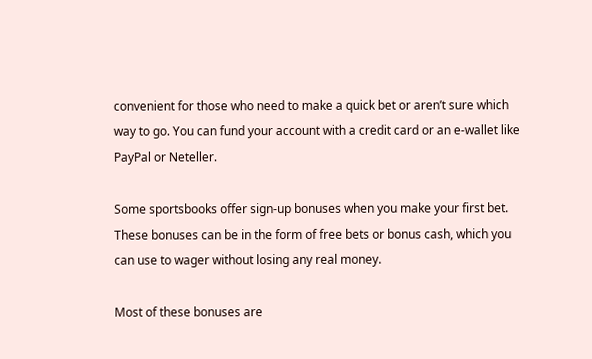convenient for those who need to make a quick bet or aren’t sure which way to go. You can fund your account with a credit card or an e-wallet like PayPal or Neteller.

Some sportsbooks offer sign-up bonuses when you make your first bet. These bonuses can be in the form of free bets or bonus cash, which you can use to wager without losing any real money.

Most of these bonuses are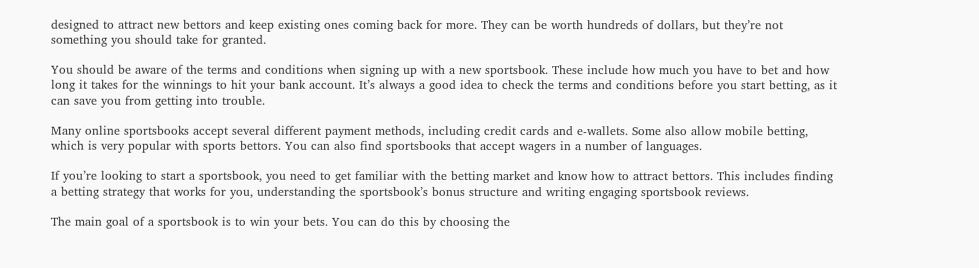designed to attract new bettors and keep existing ones coming back for more. They can be worth hundreds of dollars, but they’re not something you should take for granted.

You should be aware of the terms and conditions when signing up with a new sportsbook. These include how much you have to bet and how long it takes for the winnings to hit your bank account. It’s always a good idea to check the terms and conditions before you start betting, as it can save you from getting into trouble.

Many online sportsbooks accept several different payment methods, including credit cards and e-wallets. Some also allow mobile betting, which is very popular with sports bettors. You can also find sportsbooks that accept wagers in a number of languages.

If you’re looking to start a sportsbook, you need to get familiar with the betting market and know how to attract bettors. This includes finding a betting strategy that works for you, understanding the sportsbook’s bonus structure and writing engaging sportsbook reviews.

The main goal of a sportsbook is to win your bets. You can do this by choosing the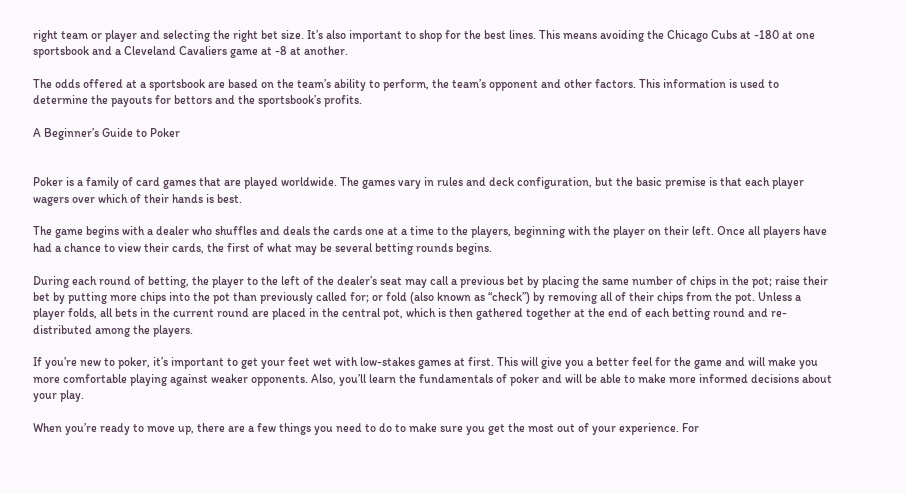right team or player and selecting the right bet size. It’s also important to shop for the best lines. This means avoiding the Chicago Cubs at -180 at one sportsbook and a Cleveland Cavaliers game at -8 at another.

The odds offered at a sportsbook are based on the team’s ability to perform, the team’s opponent and other factors. This information is used to determine the payouts for bettors and the sportsbook’s profits.

A Beginner’s Guide to Poker


Poker is a family of card games that are played worldwide. The games vary in rules and deck configuration, but the basic premise is that each player wagers over which of their hands is best.

The game begins with a dealer who shuffles and deals the cards one at a time to the players, beginning with the player on their left. Once all players have had a chance to view their cards, the first of what may be several betting rounds begins.

During each round of betting, the player to the left of the dealer’s seat may call a previous bet by placing the same number of chips in the pot; raise their bet by putting more chips into the pot than previously called for; or fold (also known as “check”) by removing all of their chips from the pot. Unless a player folds, all bets in the current round are placed in the central pot, which is then gathered together at the end of each betting round and re-distributed among the players.

If you’re new to poker, it’s important to get your feet wet with low-stakes games at first. This will give you a better feel for the game and will make you more comfortable playing against weaker opponents. Also, you’ll learn the fundamentals of poker and will be able to make more informed decisions about your play.

When you’re ready to move up, there are a few things you need to do to make sure you get the most out of your experience. For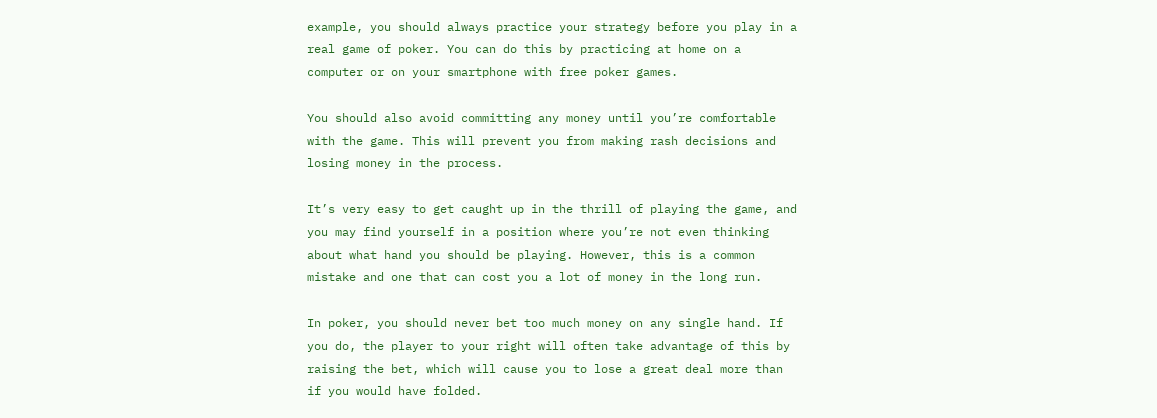example, you should always practice your strategy before you play in a real game of poker. You can do this by practicing at home on a computer or on your smartphone with free poker games.

You should also avoid committing any money until you’re comfortable with the game. This will prevent you from making rash decisions and losing money in the process.

It’s very easy to get caught up in the thrill of playing the game, and you may find yourself in a position where you’re not even thinking about what hand you should be playing. However, this is a common mistake and one that can cost you a lot of money in the long run.

In poker, you should never bet too much money on any single hand. If you do, the player to your right will often take advantage of this by raising the bet, which will cause you to lose a great deal more than if you would have folded.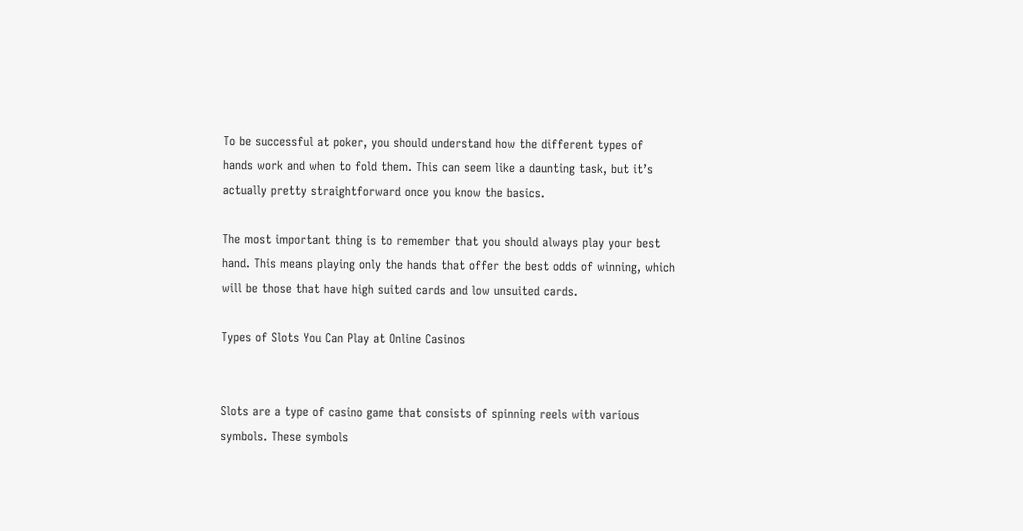To be successful at poker, you should understand how the different types of hands work and when to fold them. This can seem like a daunting task, but it’s actually pretty straightforward once you know the basics.

The most important thing is to remember that you should always play your best hand. This means playing only the hands that offer the best odds of winning, which will be those that have high suited cards and low unsuited cards.

Types of Slots You Can Play at Online Casinos


Slots are a type of casino game that consists of spinning reels with various symbols. These symbols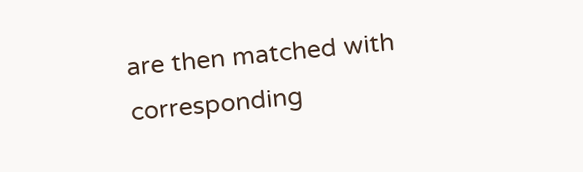are then matched with corresponding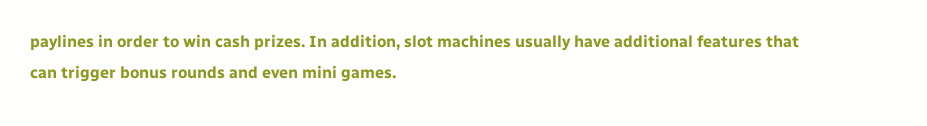paylines in order to win cash prizes. In addition, slot machines usually have additional features that can trigger bonus rounds and even mini games.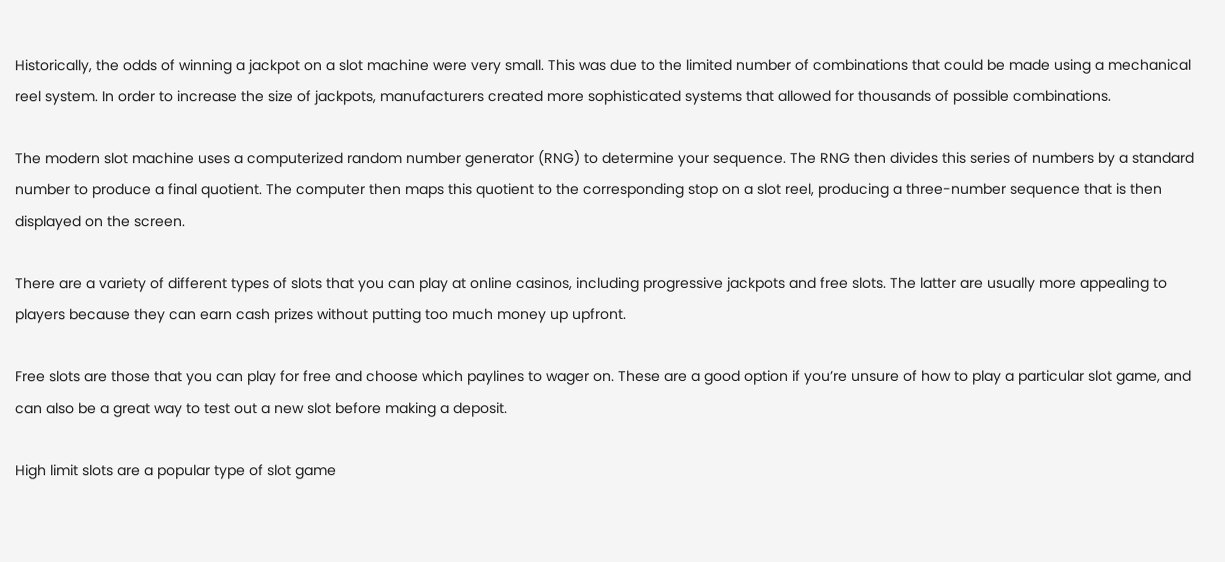Historically, the odds of winning a jackpot on a slot machine were very small. This was due to the limited number of combinations that could be made using a mechanical reel system. In order to increase the size of jackpots, manufacturers created more sophisticated systems that allowed for thousands of possible combinations.

The modern slot machine uses a computerized random number generator (RNG) to determine your sequence. The RNG then divides this series of numbers by a standard number to produce a final quotient. The computer then maps this quotient to the corresponding stop on a slot reel, producing a three-number sequence that is then displayed on the screen.

There are a variety of different types of slots that you can play at online casinos, including progressive jackpots and free slots. The latter are usually more appealing to players because they can earn cash prizes without putting too much money up upfront.

Free slots are those that you can play for free and choose which paylines to wager on. These are a good option if you’re unsure of how to play a particular slot game, and can also be a great way to test out a new slot before making a deposit.

High limit slots are a popular type of slot game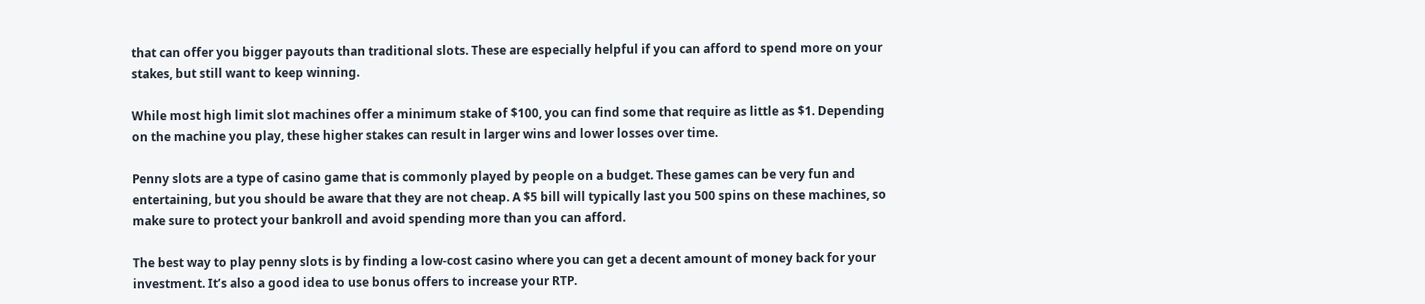that can offer you bigger payouts than traditional slots. These are especially helpful if you can afford to spend more on your stakes, but still want to keep winning.

While most high limit slot machines offer a minimum stake of $100, you can find some that require as little as $1. Depending on the machine you play, these higher stakes can result in larger wins and lower losses over time.

Penny slots are a type of casino game that is commonly played by people on a budget. These games can be very fun and entertaining, but you should be aware that they are not cheap. A $5 bill will typically last you 500 spins on these machines, so make sure to protect your bankroll and avoid spending more than you can afford.

The best way to play penny slots is by finding a low-cost casino where you can get a decent amount of money back for your investment. It’s also a good idea to use bonus offers to increase your RTP.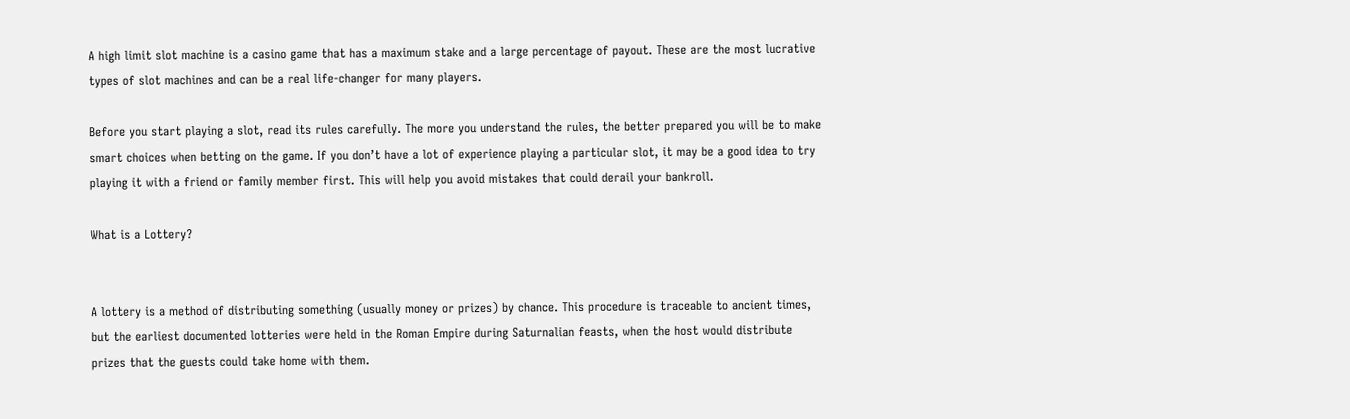A high limit slot machine is a casino game that has a maximum stake and a large percentage of payout. These are the most lucrative types of slot machines and can be a real life-changer for many players.

Before you start playing a slot, read its rules carefully. The more you understand the rules, the better prepared you will be to make smart choices when betting on the game. If you don’t have a lot of experience playing a particular slot, it may be a good idea to try playing it with a friend or family member first. This will help you avoid mistakes that could derail your bankroll.

What is a Lottery?


A lottery is a method of distributing something (usually money or prizes) by chance. This procedure is traceable to ancient times, but the earliest documented lotteries were held in the Roman Empire during Saturnalian feasts, when the host would distribute prizes that the guests could take home with them.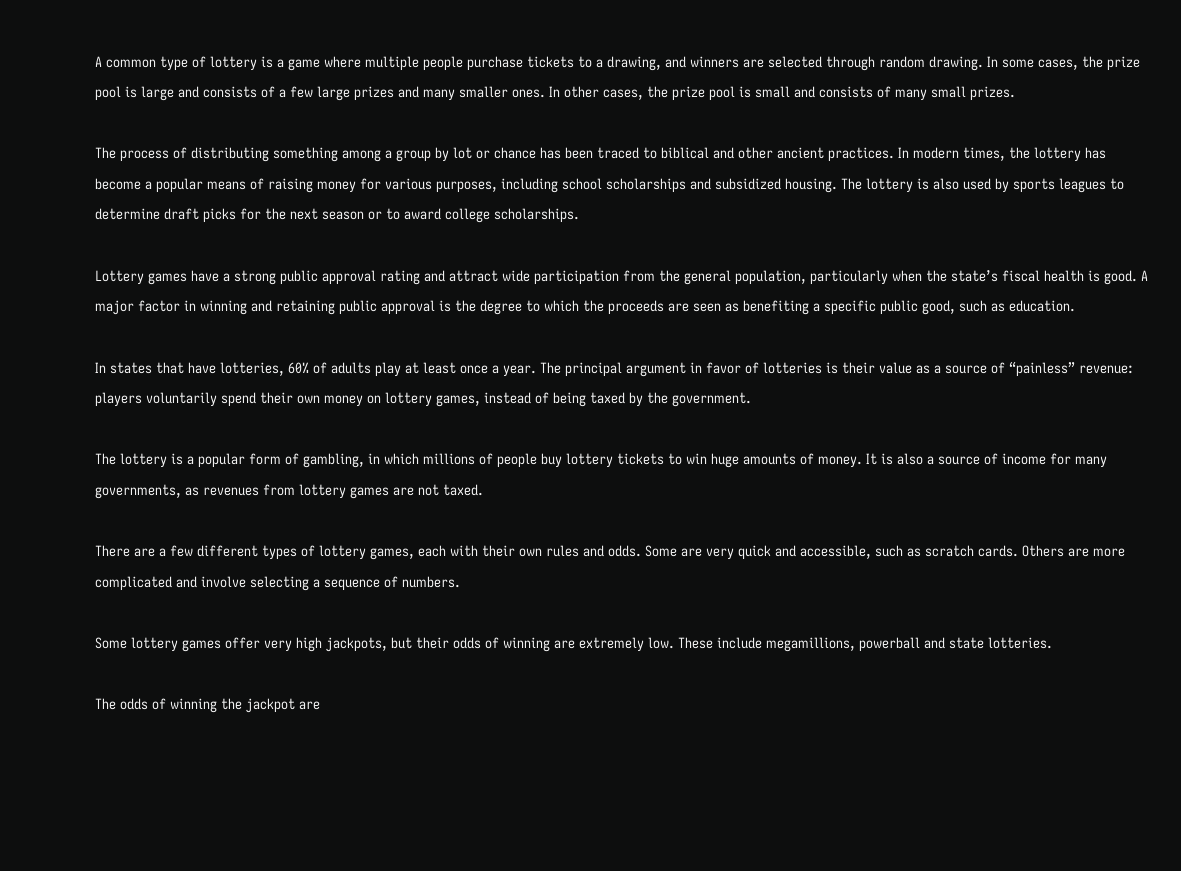A common type of lottery is a game where multiple people purchase tickets to a drawing, and winners are selected through random drawing. In some cases, the prize pool is large and consists of a few large prizes and many smaller ones. In other cases, the prize pool is small and consists of many small prizes.

The process of distributing something among a group by lot or chance has been traced to biblical and other ancient practices. In modern times, the lottery has become a popular means of raising money for various purposes, including school scholarships and subsidized housing. The lottery is also used by sports leagues to determine draft picks for the next season or to award college scholarships.

Lottery games have a strong public approval rating and attract wide participation from the general population, particularly when the state’s fiscal health is good. A major factor in winning and retaining public approval is the degree to which the proceeds are seen as benefiting a specific public good, such as education.

In states that have lotteries, 60% of adults play at least once a year. The principal argument in favor of lotteries is their value as a source of “painless” revenue: players voluntarily spend their own money on lottery games, instead of being taxed by the government.

The lottery is a popular form of gambling, in which millions of people buy lottery tickets to win huge amounts of money. It is also a source of income for many governments, as revenues from lottery games are not taxed.

There are a few different types of lottery games, each with their own rules and odds. Some are very quick and accessible, such as scratch cards. Others are more complicated and involve selecting a sequence of numbers.

Some lottery games offer very high jackpots, but their odds of winning are extremely low. These include megamillions, powerball and state lotteries.

The odds of winning the jackpot are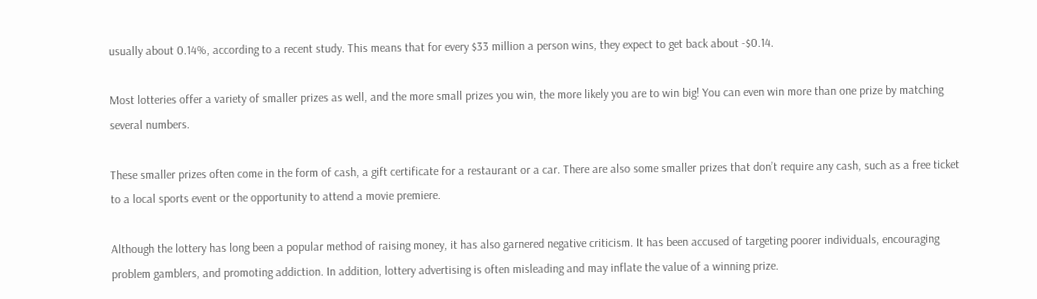usually about 0.14%, according to a recent study. This means that for every $33 million a person wins, they expect to get back about -$0.14.

Most lotteries offer a variety of smaller prizes as well, and the more small prizes you win, the more likely you are to win big! You can even win more than one prize by matching several numbers.

These smaller prizes often come in the form of cash, a gift certificate for a restaurant or a car. There are also some smaller prizes that don’t require any cash, such as a free ticket to a local sports event or the opportunity to attend a movie premiere.

Although the lottery has long been a popular method of raising money, it has also garnered negative criticism. It has been accused of targeting poorer individuals, encouraging problem gamblers, and promoting addiction. In addition, lottery advertising is often misleading and may inflate the value of a winning prize.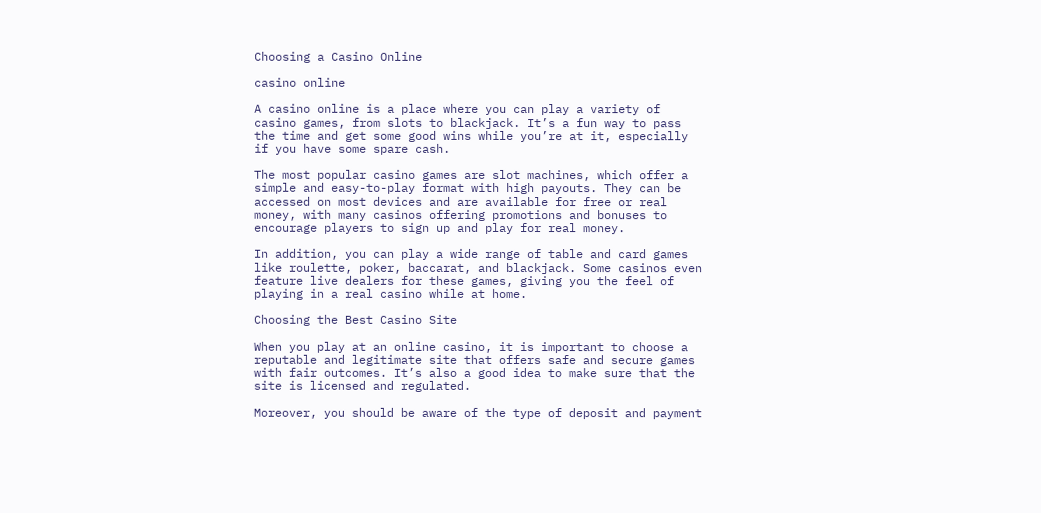Choosing a Casino Online

casino online

A casino online is a place where you can play a variety of casino games, from slots to blackjack. It’s a fun way to pass the time and get some good wins while you’re at it, especially if you have some spare cash.

The most popular casino games are slot machines, which offer a simple and easy-to-play format with high payouts. They can be accessed on most devices and are available for free or real money, with many casinos offering promotions and bonuses to encourage players to sign up and play for real money.

In addition, you can play a wide range of table and card games like roulette, poker, baccarat, and blackjack. Some casinos even feature live dealers for these games, giving you the feel of playing in a real casino while at home.

Choosing the Best Casino Site

When you play at an online casino, it is important to choose a reputable and legitimate site that offers safe and secure games with fair outcomes. It’s also a good idea to make sure that the site is licensed and regulated.

Moreover, you should be aware of the type of deposit and payment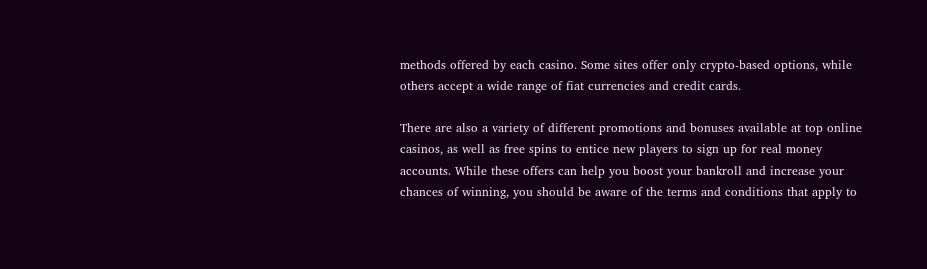methods offered by each casino. Some sites offer only crypto-based options, while others accept a wide range of fiat currencies and credit cards.

There are also a variety of different promotions and bonuses available at top online casinos, as well as free spins to entice new players to sign up for real money accounts. While these offers can help you boost your bankroll and increase your chances of winning, you should be aware of the terms and conditions that apply to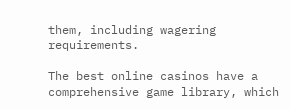them, including wagering requirements.

The best online casinos have a comprehensive game library, which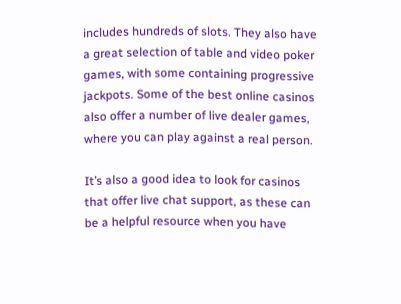includes hundreds of slots. They also have a great selection of table and video poker games, with some containing progressive jackpots. Some of the best online casinos also offer a number of live dealer games, where you can play against a real person.

It’s also a good idea to look for casinos that offer live chat support, as these can be a helpful resource when you have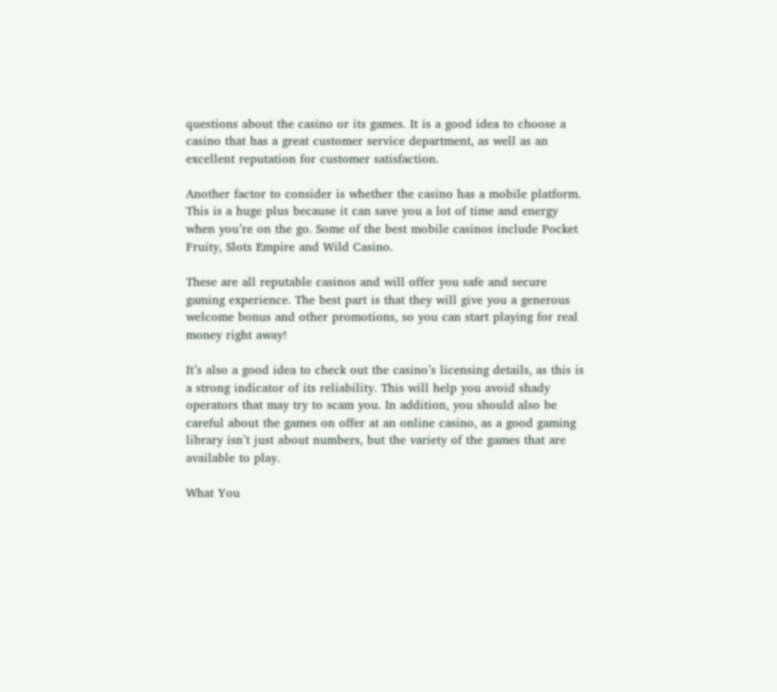questions about the casino or its games. It is a good idea to choose a casino that has a great customer service department, as well as an excellent reputation for customer satisfaction.

Another factor to consider is whether the casino has a mobile platform. This is a huge plus because it can save you a lot of time and energy when you’re on the go. Some of the best mobile casinos include Pocket Fruity, Slots Empire and Wild Casino.

These are all reputable casinos and will offer you safe and secure gaming experience. The best part is that they will give you a generous welcome bonus and other promotions, so you can start playing for real money right away!

It’s also a good idea to check out the casino’s licensing details, as this is a strong indicator of its reliability. This will help you avoid shady operators that may try to scam you. In addition, you should also be careful about the games on offer at an online casino, as a good gaming library isn’t just about numbers, but the variety of the games that are available to play.

What You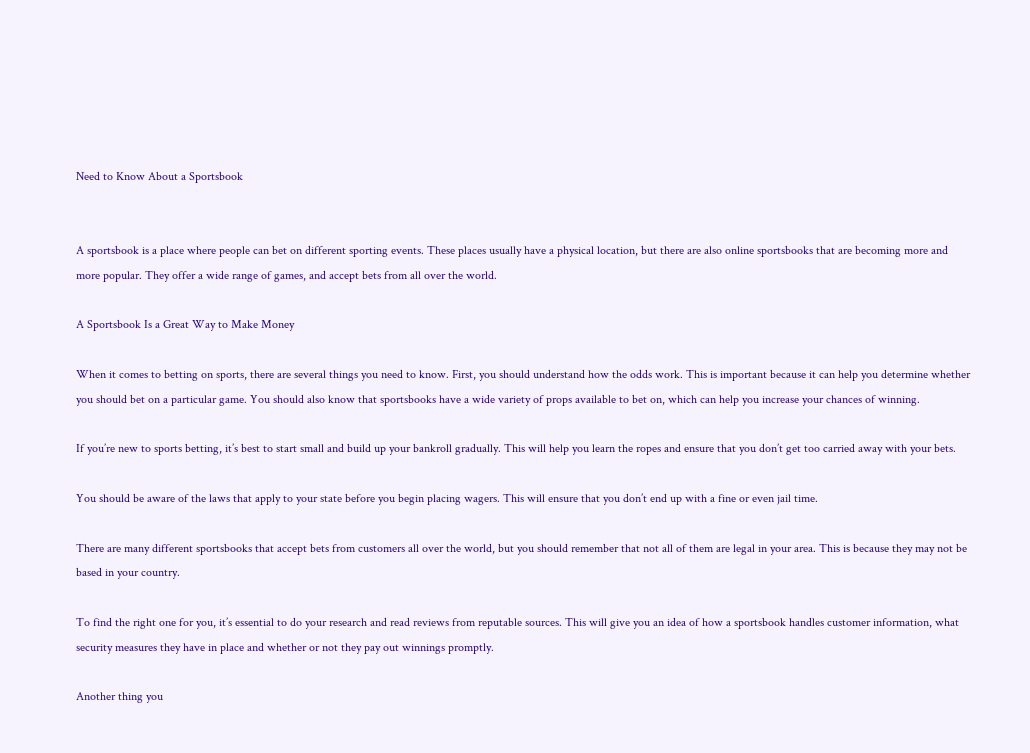Need to Know About a Sportsbook


A sportsbook is a place where people can bet on different sporting events. These places usually have a physical location, but there are also online sportsbooks that are becoming more and more popular. They offer a wide range of games, and accept bets from all over the world.

A Sportsbook Is a Great Way to Make Money

When it comes to betting on sports, there are several things you need to know. First, you should understand how the odds work. This is important because it can help you determine whether you should bet on a particular game. You should also know that sportsbooks have a wide variety of props available to bet on, which can help you increase your chances of winning.

If you’re new to sports betting, it’s best to start small and build up your bankroll gradually. This will help you learn the ropes and ensure that you don’t get too carried away with your bets.

You should be aware of the laws that apply to your state before you begin placing wagers. This will ensure that you don’t end up with a fine or even jail time.

There are many different sportsbooks that accept bets from customers all over the world, but you should remember that not all of them are legal in your area. This is because they may not be based in your country.

To find the right one for you, it’s essential to do your research and read reviews from reputable sources. This will give you an idea of how a sportsbook handles customer information, what security measures they have in place and whether or not they pay out winnings promptly.

Another thing you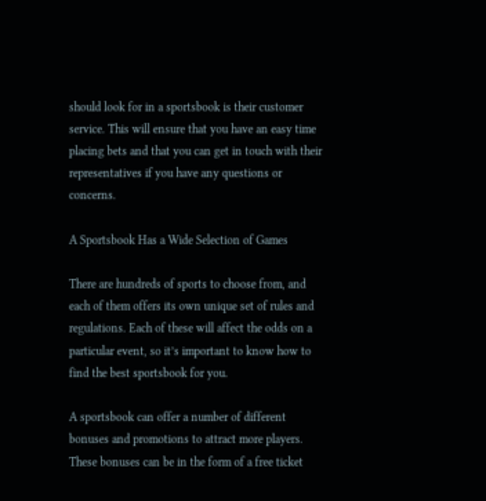should look for in a sportsbook is their customer service. This will ensure that you have an easy time placing bets and that you can get in touch with their representatives if you have any questions or concerns.

A Sportsbook Has a Wide Selection of Games

There are hundreds of sports to choose from, and each of them offers its own unique set of rules and regulations. Each of these will affect the odds on a particular event, so it’s important to know how to find the best sportsbook for you.

A sportsbook can offer a number of different bonuses and promotions to attract more players. These bonuses can be in the form of a free ticket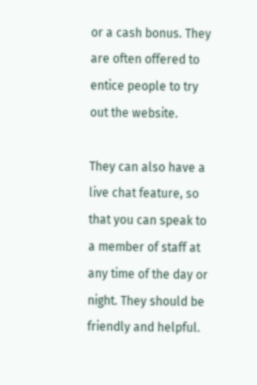or a cash bonus. They are often offered to entice people to try out the website.

They can also have a live chat feature, so that you can speak to a member of staff at any time of the day or night. They should be friendly and helpful.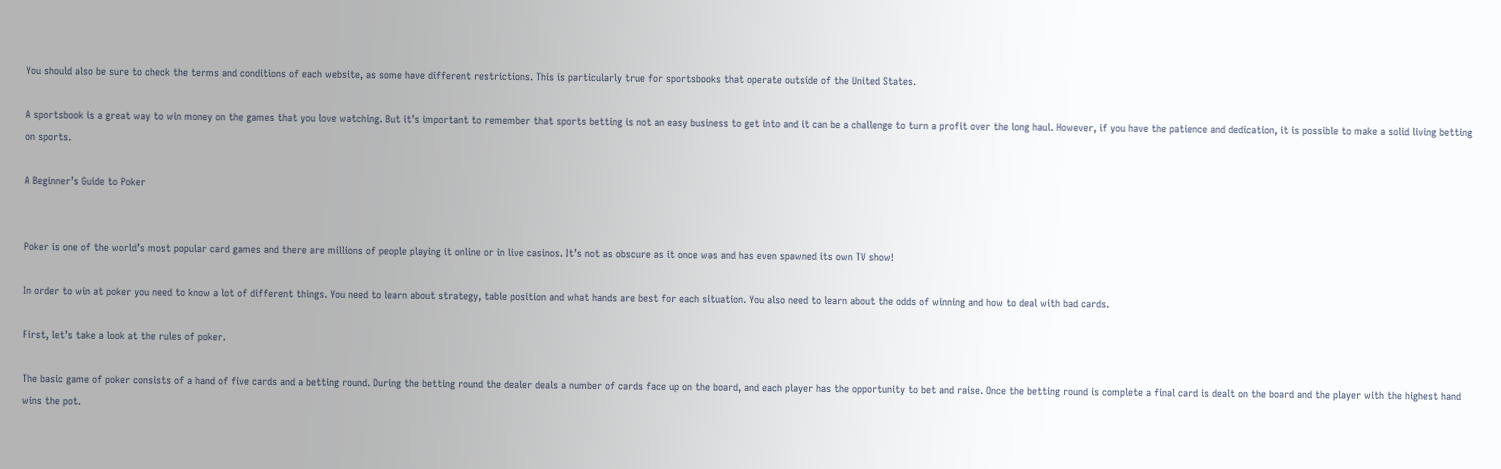You should also be sure to check the terms and conditions of each website, as some have different restrictions. This is particularly true for sportsbooks that operate outside of the United States.

A sportsbook is a great way to win money on the games that you love watching. But it’s important to remember that sports betting is not an easy business to get into and it can be a challenge to turn a profit over the long haul. However, if you have the patience and dedication, it is possible to make a solid living betting on sports.

A Beginner’s Guide to Poker


Poker is one of the world’s most popular card games and there are millions of people playing it online or in live casinos. It’s not as obscure as it once was and has even spawned its own TV show!

In order to win at poker you need to know a lot of different things. You need to learn about strategy, table position and what hands are best for each situation. You also need to learn about the odds of winning and how to deal with bad cards.

First, let’s take a look at the rules of poker.

The basic game of poker consists of a hand of five cards and a betting round. During the betting round the dealer deals a number of cards face up on the board, and each player has the opportunity to bet and raise. Once the betting round is complete a final card is dealt on the board and the player with the highest hand wins the pot.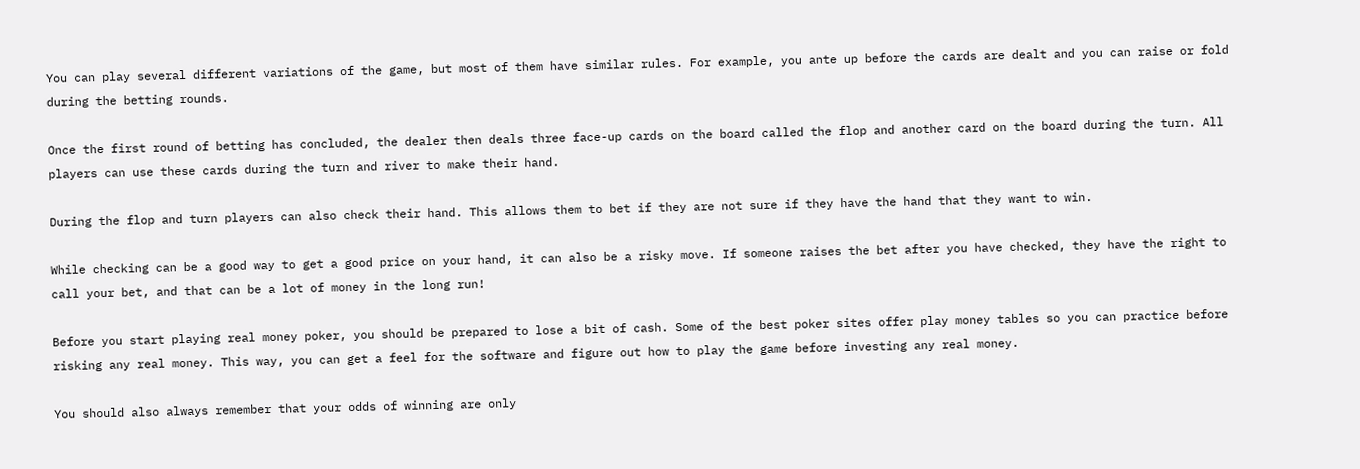You can play several different variations of the game, but most of them have similar rules. For example, you ante up before the cards are dealt and you can raise or fold during the betting rounds.

Once the first round of betting has concluded, the dealer then deals three face-up cards on the board called the flop and another card on the board during the turn. All players can use these cards during the turn and river to make their hand.

During the flop and turn players can also check their hand. This allows them to bet if they are not sure if they have the hand that they want to win.

While checking can be a good way to get a good price on your hand, it can also be a risky move. If someone raises the bet after you have checked, they have the right to call your bet, and that can be a lot of money in the long run!

Before you start playing real money poker, you should be prepared to lose a bit of cash. Some of the best poker sites offer play money tables so you can practice before risking any real money. This way, you can get a feel for the software and figure out how to play the game before investing any real money.

You should also always remember that your odds of winning are only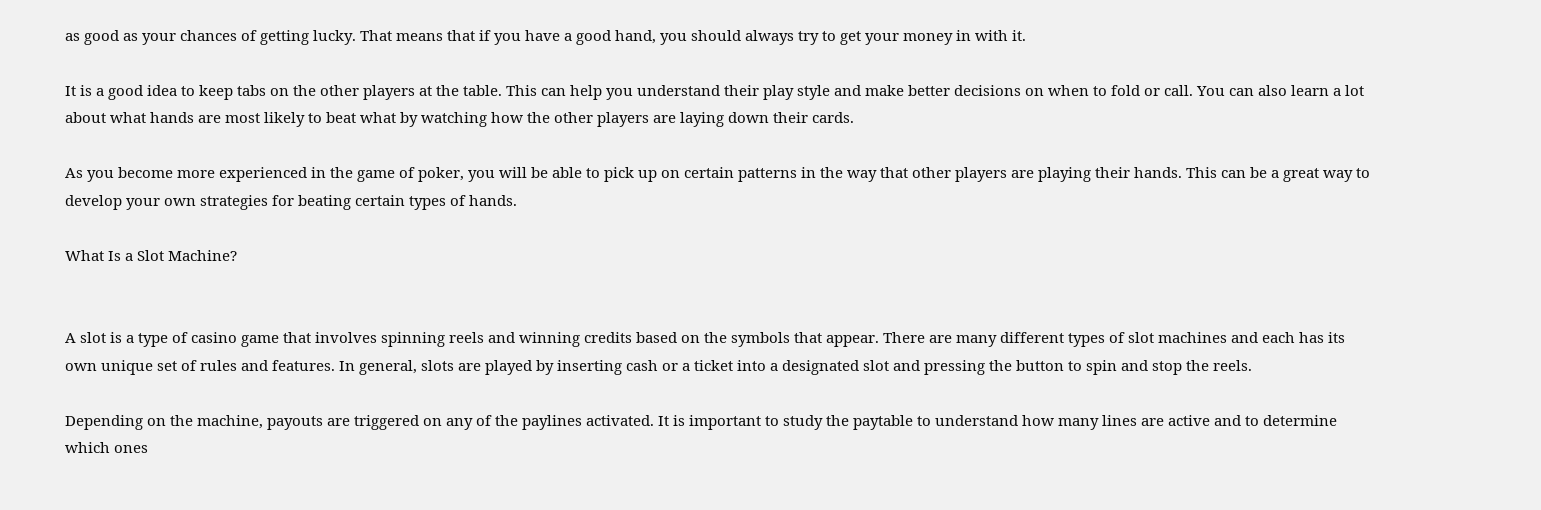as good as your chances of getting lucky. That means that if you have a good hand, you should always try to get your money in with it.

It is a good idea to keep tabs on the other players at the table. This can help you understand their play style and make better decisions on when to fold or call. You can also learn a lot about what hands are most likely to beat what by watching how the other players are laying down their cards.

As you become more experienced in the game of poker, you will be able to pick up on certain patterns in the way that other players are playing their hands. This can be a great way to develop your own strategies for beating certain types of hands.

What Is a Slot Machine?


A slot is a type of casino game that involves spinning reels and winning credits based on the symbols that appear. There are many different types of slot machines and each has its own unique set of rules and features. In general, slots are played by inserting cash or a ticket into a designated slot and pressing the button to spin and stop the reels.

Depending on the machine, payouts are triggered on any of the paylines activated. It is important to study the paytable to understand how many lines are active and to determine which ones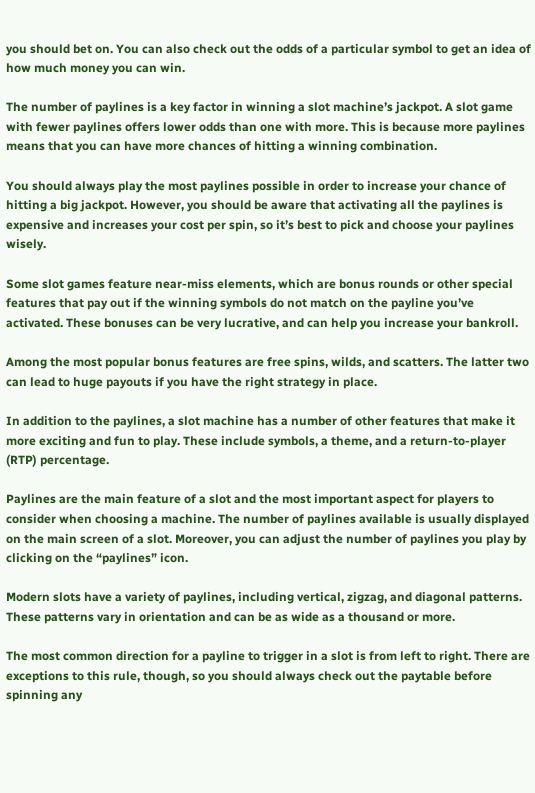you should bet on. You can also check out the odds of a particular symbol to get an idea of how much money you can win.

The number of paylines is a key factor in winning a slot machine’s jackpot. A slot game with fewer paylines offers lower odds than one with more. This is because more paylines means that you can have more chances of hitting a winning combination.

You should always play the most paylines possible in order to increase your chance of hitting a big jackpot. However, you should be aware that activating all the paylines is expensive and increases your cost per spin, so it’s best to pick and choose your paylines wisely.

Some slot games feature near-miss elements, which are bonus rounds or other special features that pay out if the winning symbols do not match on the payline you’ve activated. These bonuses can be very lucrative, and can help you increase your bankroll.

Among the most popular bonus features are free spins, wilds, and scatters. The latter two can lead to huge payouts if you have the right strategy in place.

In addition to the paylines, a slot machine has a number of other features that make it more exciting and fun to play. These include symbols, a theme, and a return-to-player (RTP) percentage.

Paylines are the main feature of a slot and the most important aspect for players to consider when choosing a machine. The number of paylines available is usually displayed on the main screen of a slot. Moreover, you can adjust the number of paylines you play by clicking on the “paylines” icon.

Modern slots have a variety of paylines, including vertical, zigzag, and diagonal patterns. These patterns vary in orientation and can be as wide as a thousand or more.

The most common direction for a payline to trigger in a slot is from left to right. There are exceptions to this rule, though, so you should always check out the paytable before spinning any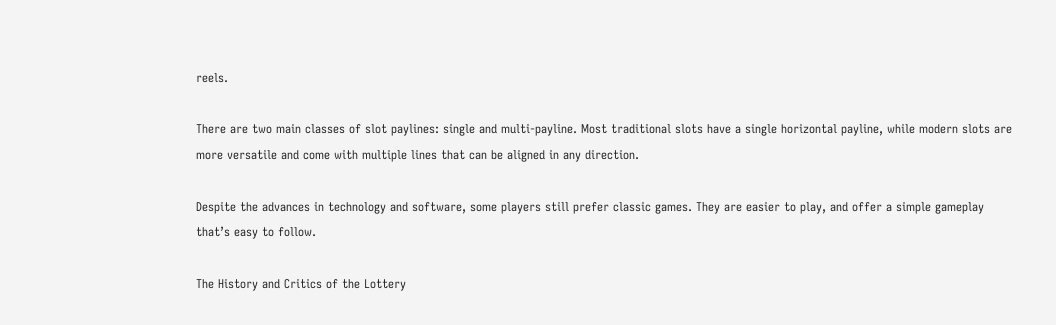reels.

There are two main classes of slot paylines: single and multi-payline. Most traditional slots have a single horizontal payline, while modern slots are more versatile and come with multiple lines that can be aligned in any direction.

Despite the advances in technology and software, some players still prefer classic games. They are easier to play, and offer a simple gameplay that’s easy to follow.

The History and Critics of the Lottery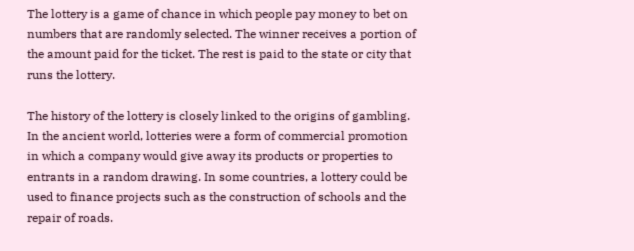The lottery is a game of chance in which people pay money to bet on numbers that are randomly selected. The winner receives a portion of the amount paid for the ticket. The rest is paid to the state or city that runs the lottery.

The history of the lottery is closely linked to the origins of gambling. In the ancient world, lotteries were a form of commercial promotion in which a company would give away its products or properties to entrants in a random drawing. In some countries, a lottery could be used to finance projects such as the construction of schools and the repair of roads.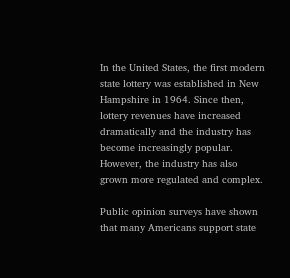In the United States, the first modern state lottery was established in New Hampshire in 1964. Since then, lottery revenues have increased dramatically and the industry has become increasingly popular. However, the industry has also grown more regulated and complex.

Public opinion surveys have shown that many Americans support state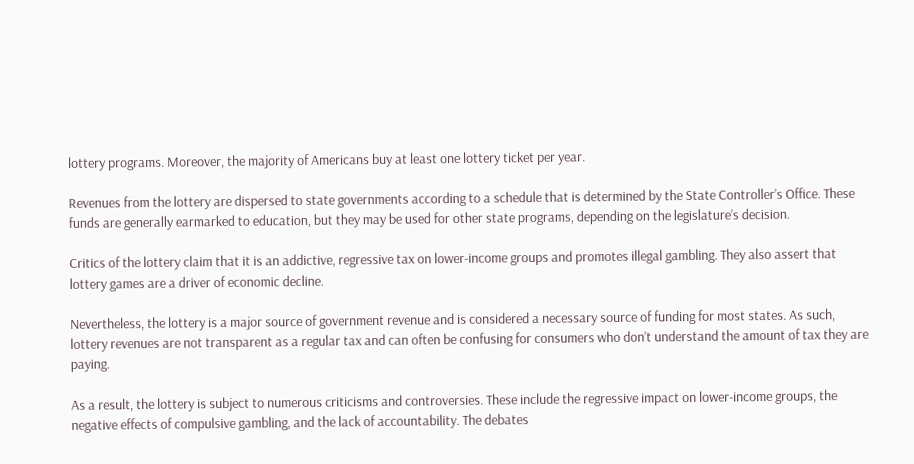lottery programs. Moreover, the majority of Americans buy at least one lottery ticket per year.

Revenues from the lottery are dispersed to state governments according to a schedule that is determined by the State Controller’s Office. These funds are generally earmarked to education, but they may be used for other state programs, depending on the legislature’s decision.

Critics of the lottery claim that it is an addictive, regressive tax on lower-income groups and promotes illegal gambling. They also assert that lottery games are a driver of economic decline.

Nevertheless, the lottery is a major source of government revenue and is considered a necessary source of funding for most states. As such, lottery revenues are not transparent as a regular tax and can often be confusing for consumers who don’t understand the amount of tax they are paying.

As a result, the lottery is subject to numerous criticisms and controversies. These include the regressive impact on lower-income groups, the negative effects of compulsive gambling, and the lack of accountability. The debates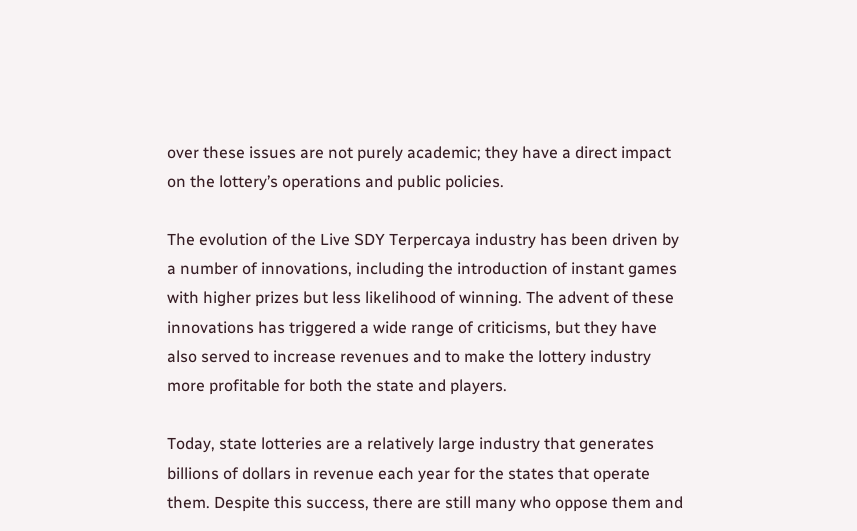over these issues are not purely academic; they have a direct impact on the lottery’s operations and public policies.

The evolution of the Live SDY Terpercaya industry has been driven by a number of innovations, including the introduction of instant games with higher prizes but less likelihood of winning. The advent of these innovations has triggered a wide range of criticisms, but they have also served to increase revenues and to make the lottery industry more profitable for both the state and players.

Today, state lotteries are a relatively large industry that generates billions of dollars in revenue each year for the states that operate them. Despite this success, there are still many who oppose them and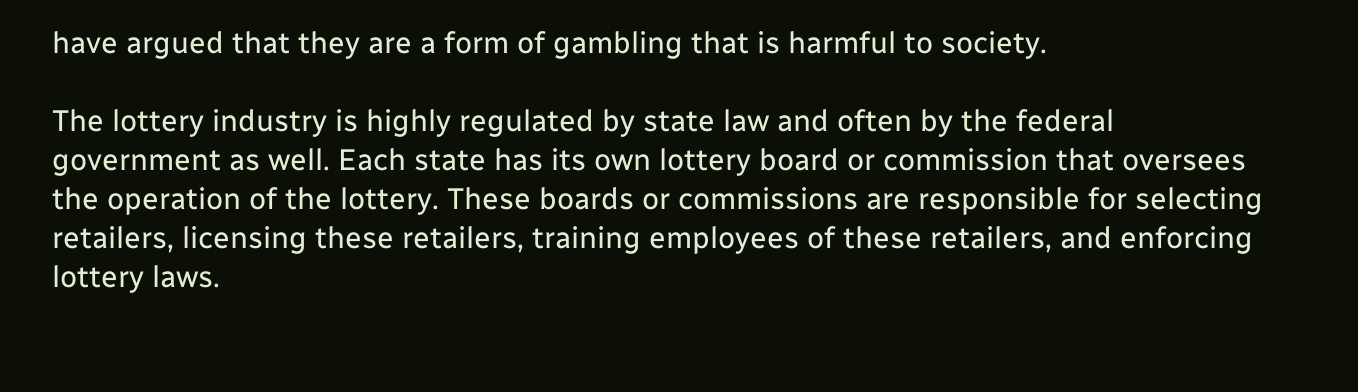have argued that they are a form of gambling that is harmful to society.

The lottery industry is highly regulated by state law and often by the federal government as well. Each state has its own lottery board or commission that oversees the operation of the lottery. These boards or commissions are responsible for selecting retailers, licensing these retailers, training employees of these retailers, and enforcing lottery laws.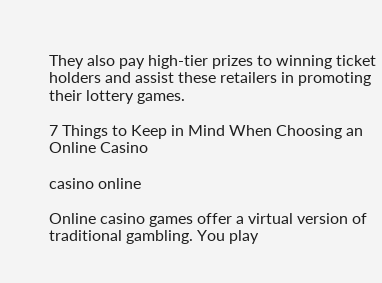They also pay high-tier prizes to winning ticket holders and assist these retailers in promoting their lottery games.

7 Things to Keep in Mind When Choosing an Online Casino

casino online

Online casino games offer a virtual version of traditional gambling. You play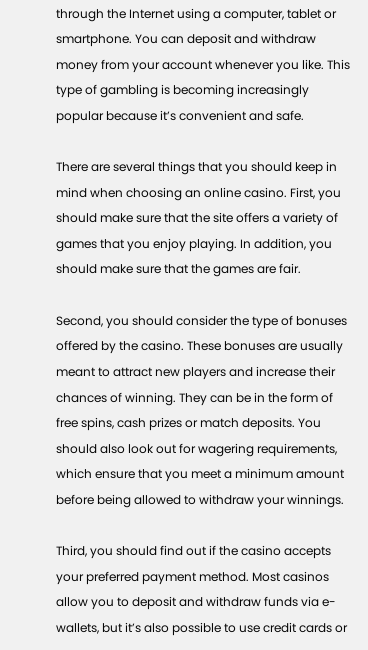through the Internet using a computer, tablet or smartphone. You can deposit and withdraw money from your account whenever you like. This type of gambling is becoming increasingly popular because it’s convenient and safe.

There are several things that you should keep in mind when choosing an online casino. First, you should make sure that the site offers a variety of games that you enjoy playing. In addition, you should make sure that the games are fair.

Second, you should consider the type of bonuses offered by the casino. These bonuses are usually meant to attract new players and increase their chances of winning. They can be in the form of free spins, cash prizes or match deposits. You should also look out for wagering requirements, which ensure that you meet a minimum amount before being allowed to withdraw your winnings.

Third, you should find out if the casino accepts your preferred payment method. Most casinos allow you to deposit and withdraw funds via e-wallets, but it’s also possible to use credit cards or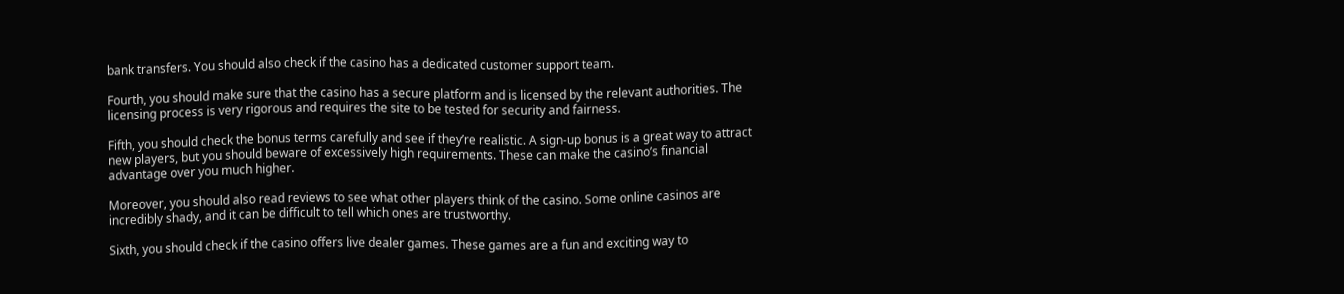bank transfers. You should also check if the casino has a dedicated customer support team.

Fourth, you should make sure that the casino has a secure platform and is licensed by the relevant authorities. The licensing process is very rigorous and requires the site to be tested for security and fairness.

Fifth, you should check the bonus terms carefully and see if they’re realistic. A sign-up bonus is a great way to attract new players, but you should beware of excessively high requirements. These can make the casino’s financial advantage over you much higher.

Moreover, you should also read reviews to see what other players think of the casino. Some online casinos are incredibly shady, and it can be difficult to tell which ones are trustworthy.

Sixth, you should check if the casino offers live dealer games. These games are a fun and exciting way to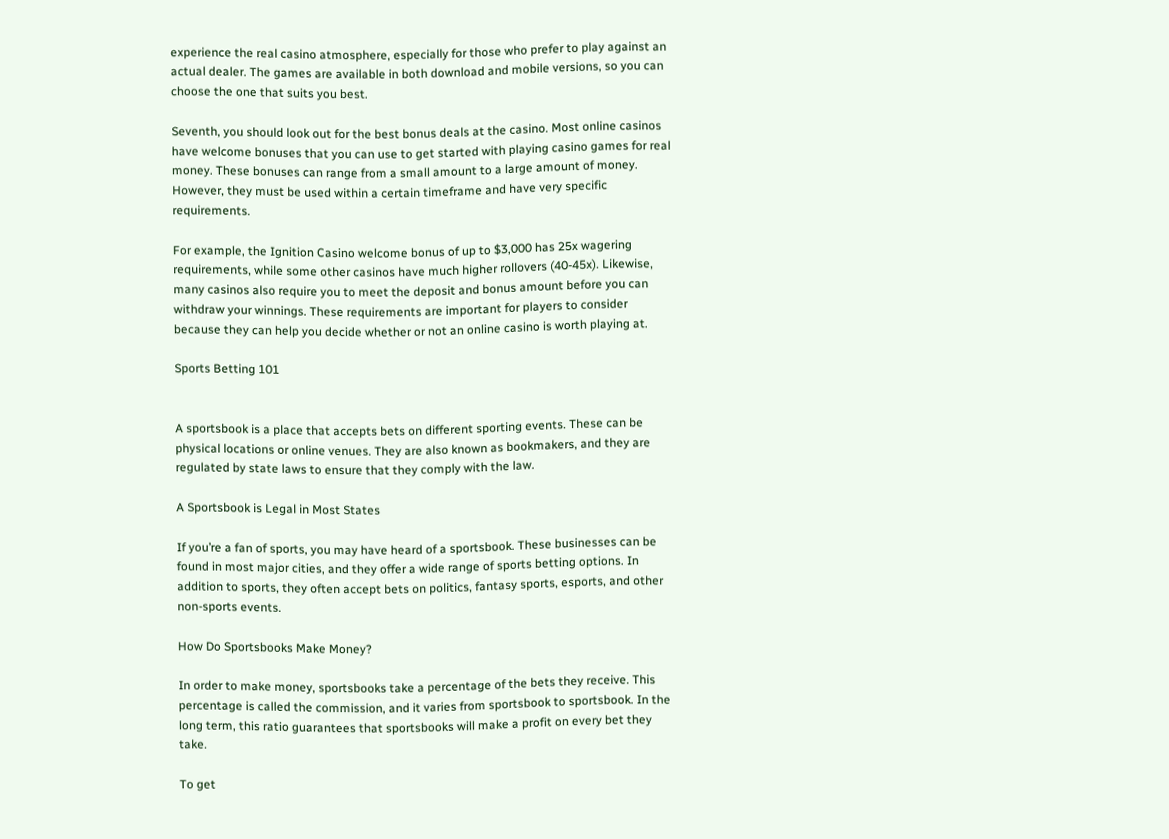experience the real casino atmosphere, especially for those who prefer to play against an actual dealer. The games are available in both download and mobile versions, so you can choose the one that suits you best.

Seventh, you should look out for the best bonus deals at the casino. Most online casinos have welcome bonuses that you can use to get started with playing casino games for real money. These bonuses can range from a small amount to a large amount of money. However, they must be used within a certain timeframe and have very specific requirements.

For example, the Ignition Casino welcome bonus of up to $3,000 has 25x wagering requirements, while some other casinos have much higher rollovers (40-45x). Likewise, many casinos also require you to meet the deposit and bonus amount before you can withdraw your winnings. These requirements are important for players to consider because they can help you decide whether or not an online casino is worth playing at.

Sports Betting 101


A sportsbook is a place that accepts bets on different sporting events. These can be physical locations or online venues. They are also known as bookmakers, and they are regulated by state laws to ensure that they comply with the law.

A Sportsbook is Legal in Most States

If you’re a fan of sports, you may have heard of a sportsbook. These businesses can be found in most major cities, and they offer a wide range of sports betting options. In addition to sports, they often accept bets on politics, fantasy sports, esports, and other non-sports events.

How Do Sportsbooks Make Money?

In order to make money, sportsbooks take a percentage of the bets they receive. This percentage is called the commission, and it varies from sportsbook to sportsbook. In the long term, this ratio guarantees that sportsbooks will make a profit on every bet they take.

To get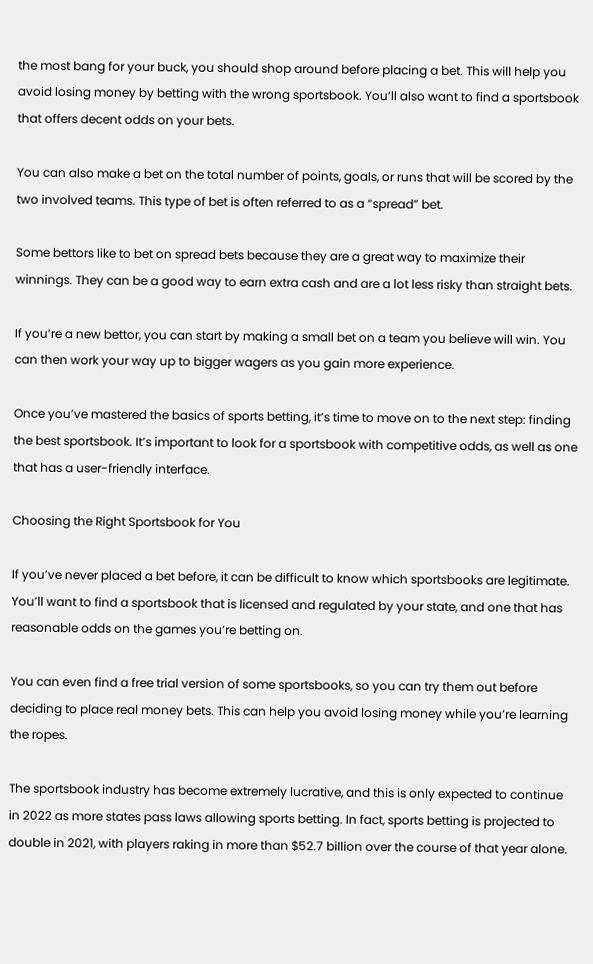the most bang for your buck, you should shop around before placing a bet. This will help you avoid losing money by betting with the wrong sportsbook. You’ll also want to find a sportsbook that offers decent odds on your bets.

You can also make a bet on the total number of points, goals, or runs that will be scored by the two involved teams. This type of bet is often referred to as a “spread” bet.

Some bettors like to bet on spread bets because they are a great way to maximize their winnings. They can be a good way to earn extra cash and are a lot less risky than straight bets.

If you’re a new bettor, you can start by making a small bet on a team you believe will win. You can then work your way up to bigger wagers as you gain more experience.

Once you’ve mastered the basics of sports betting, it’s time to move on to the next step: finding the best sportsbook. It’s important to look for a sportsbook with competitive odds, as well as one that has a user-friendly interface.

Choosing the Right Sportsbook for You

If you’ve never placed a bet before, it can be difficult to know which sportsbooks are legitimate. You’ll want to find a sportsbook that is licensed and regulated by your state, and one that has reasonable odds on the games you’re betting on.

You can even find a free trial version of some sportsbooks, so you can try them out before deciding to place real money bets. This can help you avoid losing money while you’re learning the ropes.

The sportsbook industry has become extremely lucrative, and this is only expected to continue in 2022 as more states pass laws allowing sports betting. In fact, sports betting is projected to double in 2021, with players raking in more than $52.7 billion over the course of that year alone.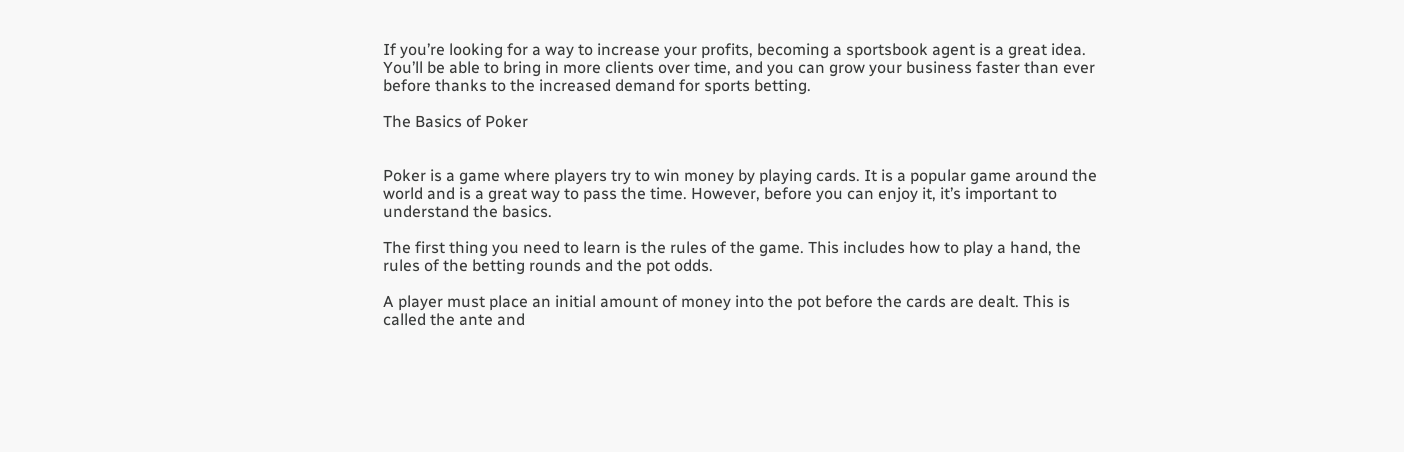If you’re looking for a way to increase your profits, becoming a sportsbook agent is a great idea. You’ll be able to bring in more clients over time, and you can grow your business faster than ever before thanks to the increased demand for sports betting.

The Basics of Poker


Poker is a game where players try to win money by playing cards. It is a popular game around the world and is a great way to pass the time. However, before you can enjoy it, it’s important to understand the basics.

The first thing you need to learn is the rules of the game. This includes how to play a hand, the rules of the betting rounds and the pot odds.

A player must place an initial amount of money into the pot before the cards are dealt. This is called the ante and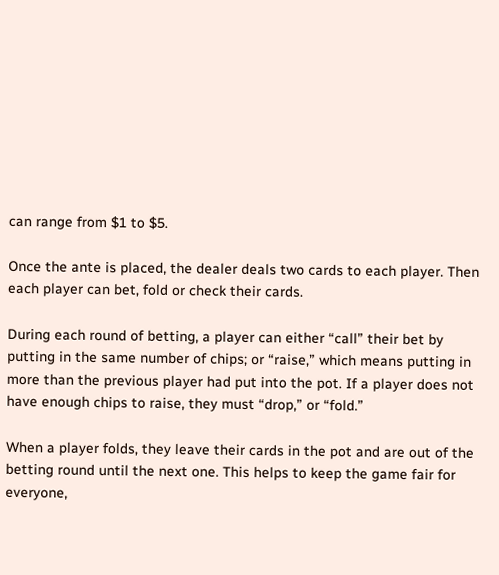can range from $1 to $5.

Once the ante is placed, the dealer deals two cards to each player. Then each player can bet, fold or check their cards.

During each round of betting, a player can either “call” their bet by putting in the same number of chips; or “raise,” which means putting in more than the previous player had put into the pot. If a player does not have enough chips to raise, they must “drop,” or “fold.”

When a player folds, they leave their cards in the pot and are out of the betting round until the next one. This helps to keep the game fair for everyone,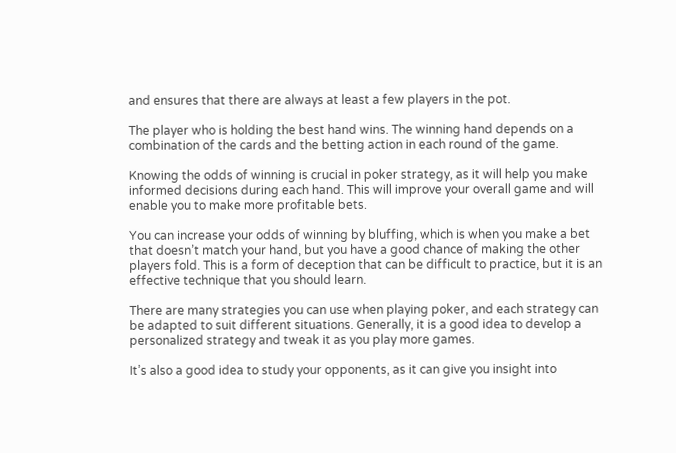and ensures that there are always at least a few players in the pot.

The player who is holding the best hand wins. The winning hand depends on a combination of the cards and the betting action in each round of the game.

Knowing the odds of winning is crucial in poker strategy, as it will help you make informed decisions during each hand. This will improve your overall game and will enable you to make more profitable bets.

You can increase your odds of winning by bluffing, which is when you make a bet that doesn’t match your hand, but you have a good chance of making the other players fold. This is a form of deception that can be difficult to practice, but it is an effective technique that you should learn.

There are many strategies you can use when playing poker, and each strategy can be adapted to suit different situations. Generally, it is a good idea to develop a personalized strategy and tweak it as you play more games.

It’s also a good idea to study your opponents, as it can give you insight into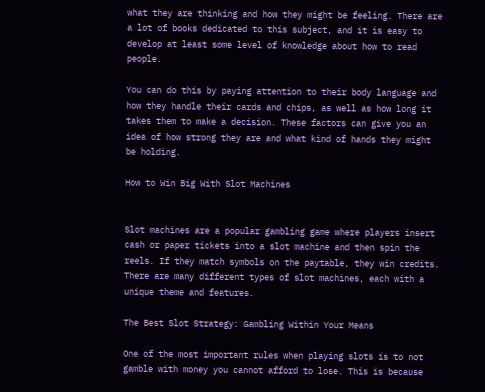what they are thinking and how they might be feeling. There are a lot of books dedicated to this subject, and it is easy to develop at least some level of knowledge about how to read people.

You can do this by paying attention to their body language and how they handle their cards and chips, as well as how long it takes them to make a decision. These factors can give you an idea of how strong they are and what kind of hands they might be holding.

How to Win Big With Slot Machines


Slot machines are a popular gambling game where players insert cash or paper tickets into a slot machine and then spin the reels. If they match symbols on the paytable, they win credits. There are many different types of slot machines, each with a unique theme and features.

The Best Slot Strategy: Gambling Within Your Means

One of the most important rules when playing slots is to not gamble with money you cannot afford to lose. This is because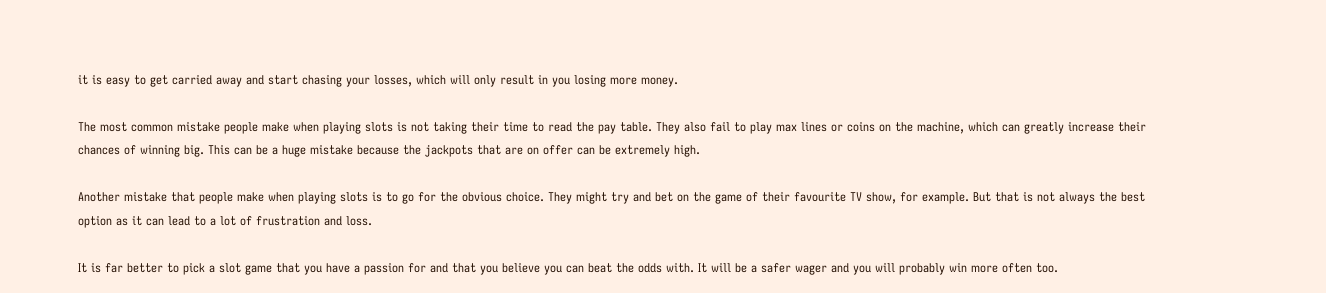it is easy to get carried away and start chasing your losses, which will only result in you losing more money.

The most common mistake people make when playing slots is not taking their time to read the pay table. They also fail to play max lines or coins on the machine, which can greatly increase their chances of winning big. This can be a huge mistake because the jackpots that are on offer can be extremely high.

Another mistake that people make when playing slots is to go for the obvious choice. They might try and bet on the game of their favourite TV show, for example. But that is not always the best option as it can lead to a lot of frustration and loss.

It is far better to pick a slot game that you have a passion for and that you believe you can beat the odds with. It will be a safer wager and you will probably win more often too.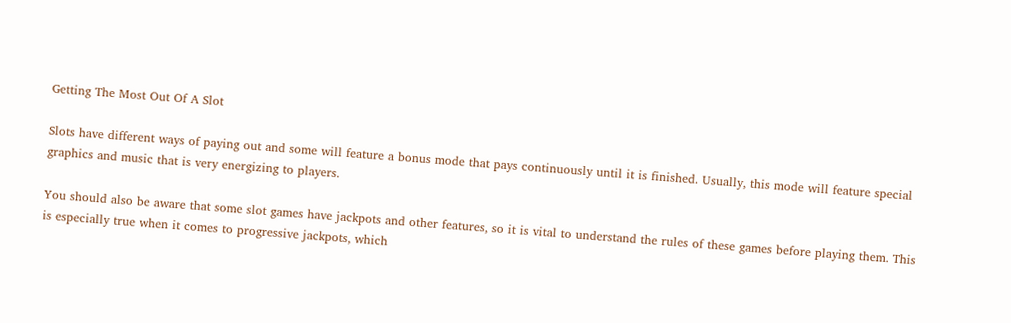Getting The Most Out Of A Slot

Slots have different ways of paying out and some will feature a bonus mode that pays continuously until it is finished. Usually, this mode will feature special graphics and music that is very energizing to players.

You should also be aware that some slot games have jackpots and other features, so it is vital to understand the rules of these games before playing them. This is especially true when it comes to progressive jackpots, which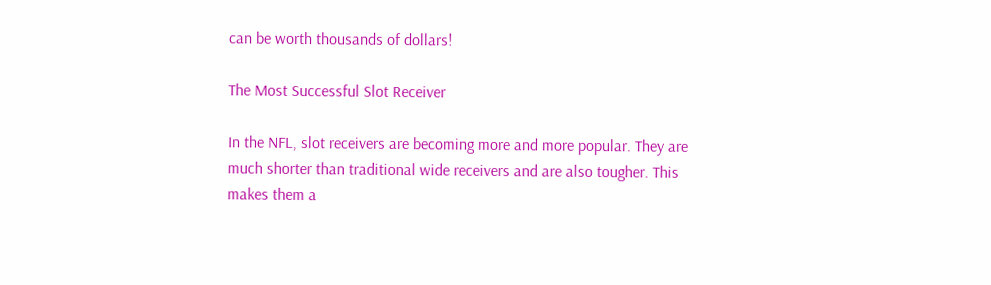can be worth thousands of dollars!

The Most Successful Slot Receiver

In the NFL, slot receivers are becoming more and more popular. They are much shorter than traditional wide receivers and are also tougher. This makes them a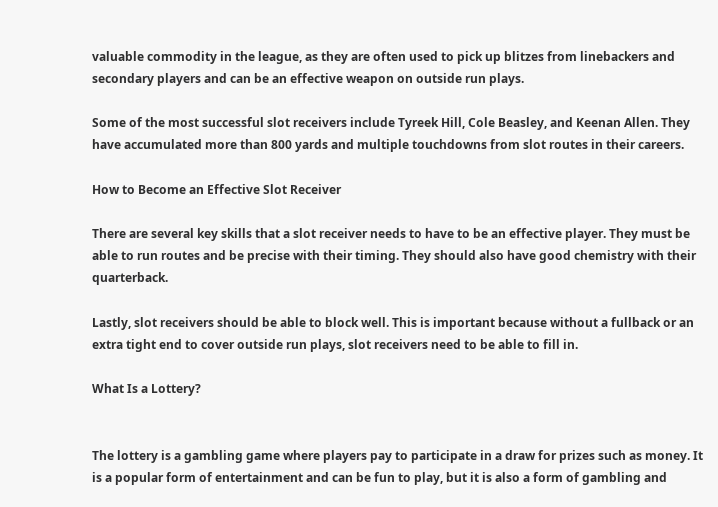valuable commodity in the league, as they are often used to pick up blitzes from linebackers and secondary players and can be an effective weapon on outside run plays.

Some of the most successful slot receivers include Tyreek Hill, Cole Beasley, and Keenan Allen. They have accumulated more than 800 yards and multiple touchdowns from slot routes in their careers.

How to Become an Effective Slot Receiver

There are several key skills that a slot receiver needs to have to be an effective player. They must be able to run routes and be precise with their timing. They should also have good chemistry with their quarterback.

Lastly, slot receivers should be able to block well. This is important because without a fullback or an extra tight end to cover outside run plays, slot receivers need to be able to fill in.

What Is a Lottery?


The lottery is a gambling game where players pay to participate in a draw for prizes such as money. It is a popular form of entertainment and can be fun to play, but it is also a form of gambling and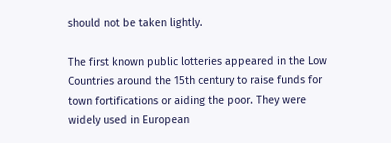should not be taken lightly.

The first known public lotteries appeared in the Low Countries around the 15th century to raise funds for town fortifications or aiding the poor. They were widely used in European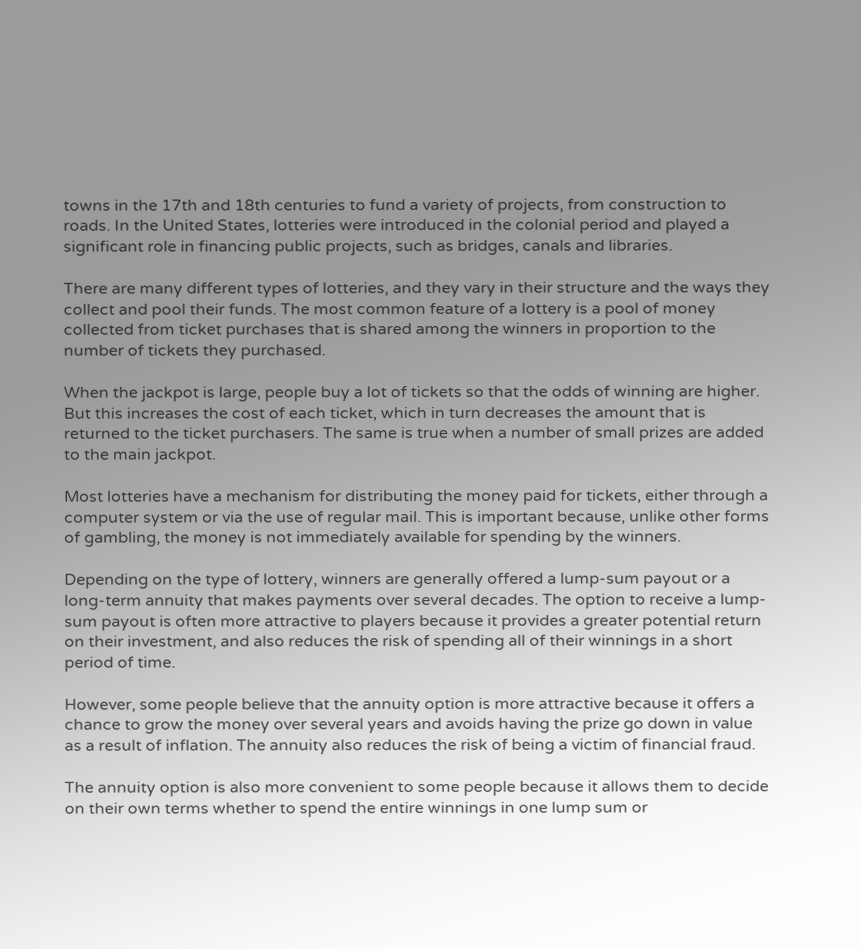towns in the 17th and 18th centuries to fund a variety of projects, from construction to roads. In the United States, lotteries were introduced in the colonial period and played a significant role in financing public projects, such as bridges, canals and libraries.

There are many different types of lotteries, and they vary in their structure and the ways they collect and pool their funds. The most common feature of a lottery is a pool of money collected from ticket purchases that is shared among the winners in proportion to the number of tickets they purchased.

When the jackpot is large, people buy a lot of tickets so that the odds of winning are higher. But this increases the cost of each ticket, which in turn decreases the amount that is returned to the ticket purchasers. The same is true when a number of small prizes are added to the main jackpot.

Most lotteries have a mechanism for distributing the money paid for tickets, either through a computer system or via the use of regular mail. This is important because, unlike other forms of gambling, the money is not immediately available for spending by the winners.

Depending on the type of lottery, winners are generally offered a lump-sum payout or a long-term annuity that makes payments over several decades. The option to receive a lump-sum payout is often more attractive to players because it provides a greater potential return on their investment, and also reduces the risk of spending all of their winnings in a short period of time.

However, some people believe that the annuity option is more attractive because it offers a chance to grow the money over several years and avoids having the prize go down in value as a result of inflation. The annuity also reduces the risk of being a victim of financial fraud.

The annuity option is also more convenient to some people because it allows them to decide on their own terms whether to spend the entire winnings in one lump sum or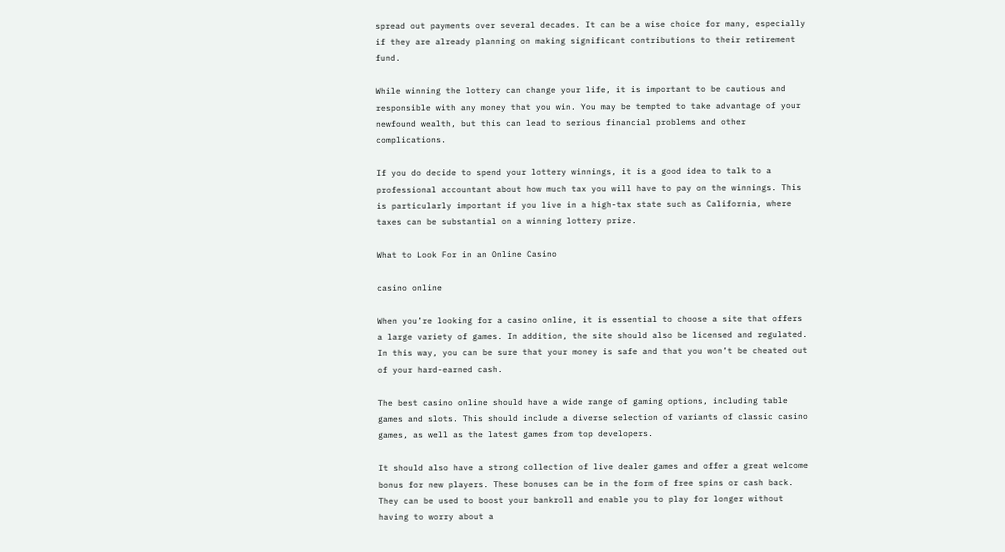spread out payments over several decades. It can be a wise choice for many, especially if they are already planning on making significant contributions to their retirement fund.

While winning the lottery can change your life, it is important to be cautious and responsible with any money that you win. You may be tempted to take advantage of your newfound wealth, but this can lead to serious financial problems and other complications.

If you do decide to spend your lottery winnings, it is a good idea to talk to a professional accountant about how much tax you will have to pay on the winnings. This is particularly important if you live in a high-tax state such as California, where taxes can be substantial on a winning lottery prize.

What to Look For in an Online Casino

casino online

When you’re looking for a casino online, it is essential to choose a site that offers a large variety of games. In addition, the site should also be licensed and regulated. In this way, you can be sure that your money is safe and that you won’t be cheated out of your hard-earned cash.

The best casino online should have a wide range of gaming options, including table games and slots. This should include a diverse selection of variants of classic casino games, as well as the latest games from top developers.

It should also have a strong collection of live dealer games and offer a great welcome bonus for new players. These bonuses can be in the form of free spins or cash back. They can be used to boost your bankroll and enable you to play for longer without having to worry about a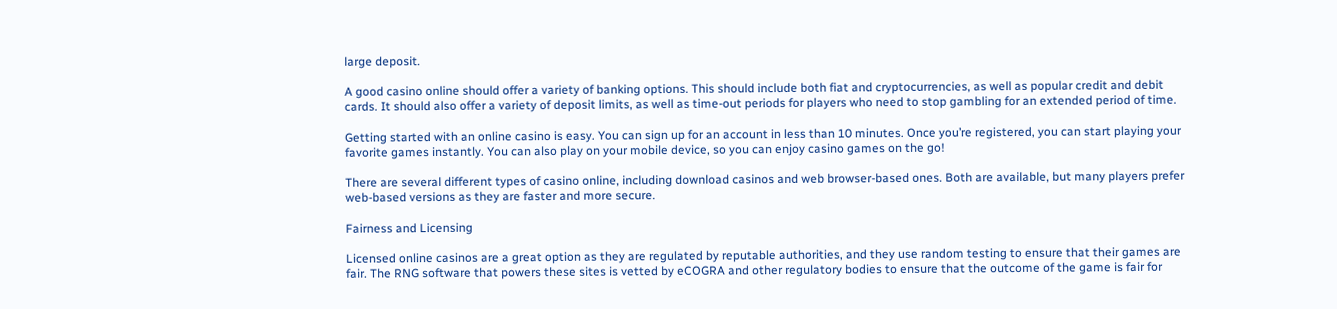large deposit.

A good casino online should offer a variety of banking options. This should include both fiat and cryptocurrencies, as well as popular credit and debit cards. It should also offer a variety of deposit limits, as well as time-out periods for players who need to stop gambling for an extended period of time.

Getting started with an online casino is easy. You can sign up for an account in less than 10 minutes. Once you’re registered, you can start playing your favorite games instantly. You can also play on your mobile device, so you can enjoy casino games on the go!

There are several different types of casino online, including download casinos and web browser-based ones. Both are available, but many players prefer web-based versions as they are faster and more secure.

Fairness and Licensing

Licensed online casinos are a great option as they are regulated by reputable authorities, and they use random testing to ensure that their games are fair. The RNG software that powers these sites is vetted by eCOGRA and other regulatory bodies to ensure that the outcome of the game is fair for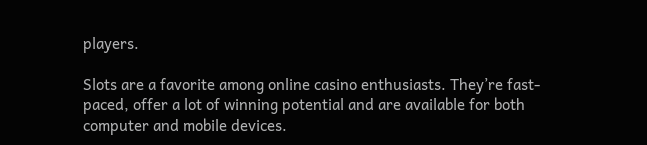players.

Slots are a favorite among online casino enthusiasts. They’re fast-paced, offer a lot of winning potential and are available for both computer and mobile devices.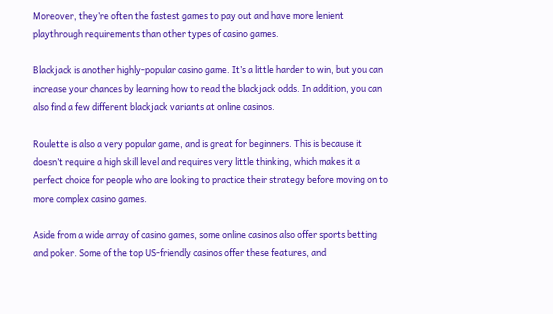Moreover, they’re often the fastest games to pay out and have more lenient playthrough requirements than other types of casino games.

Blackjack is another highly-popular casino game. It’s a little harder to win, but you can increase your chances by learning how to read the blackjack odds. In addition, you can also find a few different blackjack variants at online casinos.

Roulette is also a very popular game, and is great for beginners. This is because it doesn’t require a high skill level and requires very little thinking, which makes it a perfect choice for people who are looking to practice their strategy before moving on to more complex casino games.

Aside from a wide array of casino games, some online casinos also offer sports betting and poker. Some of the top US-friendly casinos offer these features, and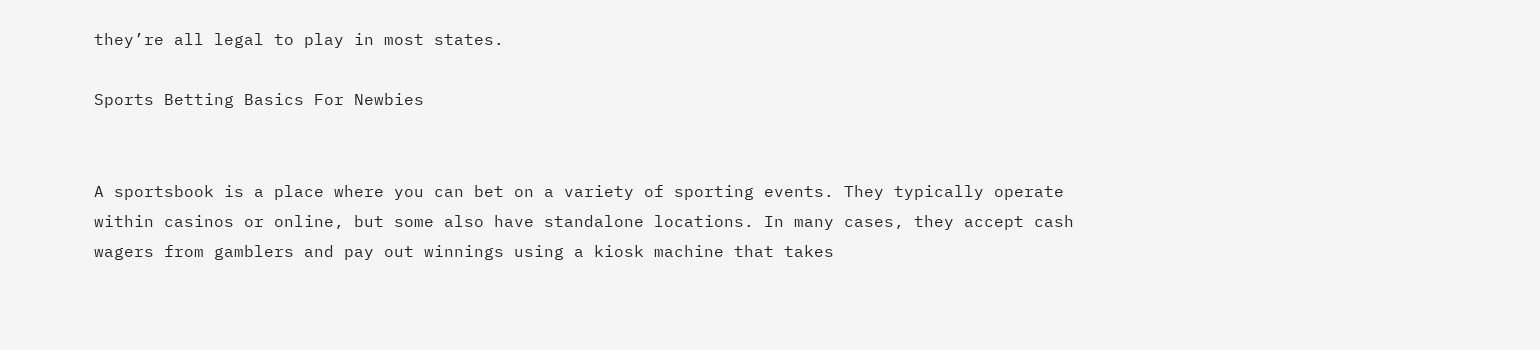they’re all legal to play in most states.

Sports Betting Basics For Newbies


A sportsbook is a place where you can bet on a variety of sporting events. They typically operate within casinos or online, but some also have standalone locations. In many cases, they accept cash wagers from gamblers and pay out winnings using a kiosk machine that takes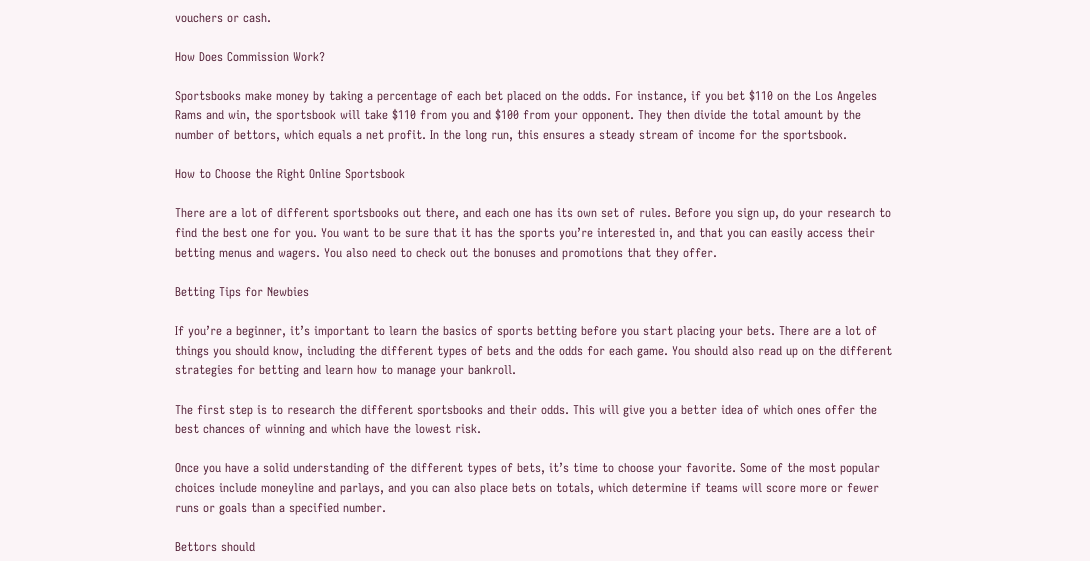vouchers or cash.

How Does Commission Work?

Sportsbooks make money by taking a percentage of each bet placed on the odds. For instance, if you bet $110 on the Los Angeles Rams and win, the sportsbook will take $110 from you and $100 from your opponent. They then divide the total amount by the number of bettors, which equals a net profit. In the long run, this ensures a steady stream of income for the sportsbook.

How to Choose the Right Online Sportsbook

There are a lot of different sportsbooks out there, and each one has its own set of rules. Before you sign up, do your research to find the best one for you. You want to be sure that it has the sports you’re interested in, and that you can easily access their betting menus and wagers. You also need to check out the bonuses and promotions that they offer.

Betting Tips for Newbies

If you’re a beginner, it’s important to learn the basics of sports betting before you start placing your bets. There are a lot of things you should know, including the different types of bets and the odds for each game. You should also read up on the different strategies for betting and learn how to manage your bankroll.

The first step is to research the different sportsbooks and their odds. This will give you a better idea of which ones offer the best chances of winning and which have the lowest risk.

Once you have a solid understanding of the different types of bets, it’s time to choose your favorite. Some of the most popular choices include moneyline and parlays, and you can also place bets on totals, which determine if teams will score more or fewer runs or goals than a specified number.

Bettors should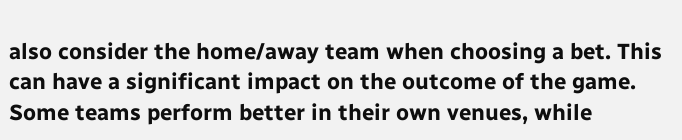also consider the home/away team when choosing a bet. This can have a significant impact on the outcome of the game. Some teams perform better in their own venues, while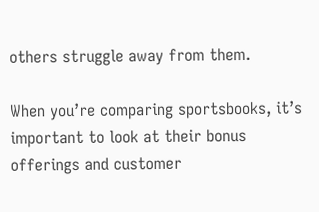others struggle away from them.

When you’re comparing sportsbooks, it’s important to look at their bonus offerings and customer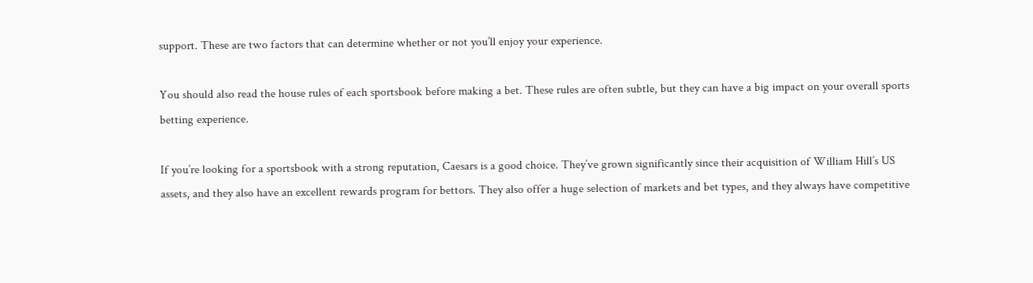support. These are two factors that can determine whether or not you’ll enjoy your experience.

You should also read the house rules of each sportsbook before making a bet. These rules are often subtle, but they can have a big impact on your overall sports betting experience.

If you’re looking for a sportsbook with a strong reputation, Caesars is a good choice. They’ve grown significantly since their acquisition of William Hill’s US assets, and they also have an excellent rewards program for bettors. They also offer a huge selection of markets and bet types, and they always have competitive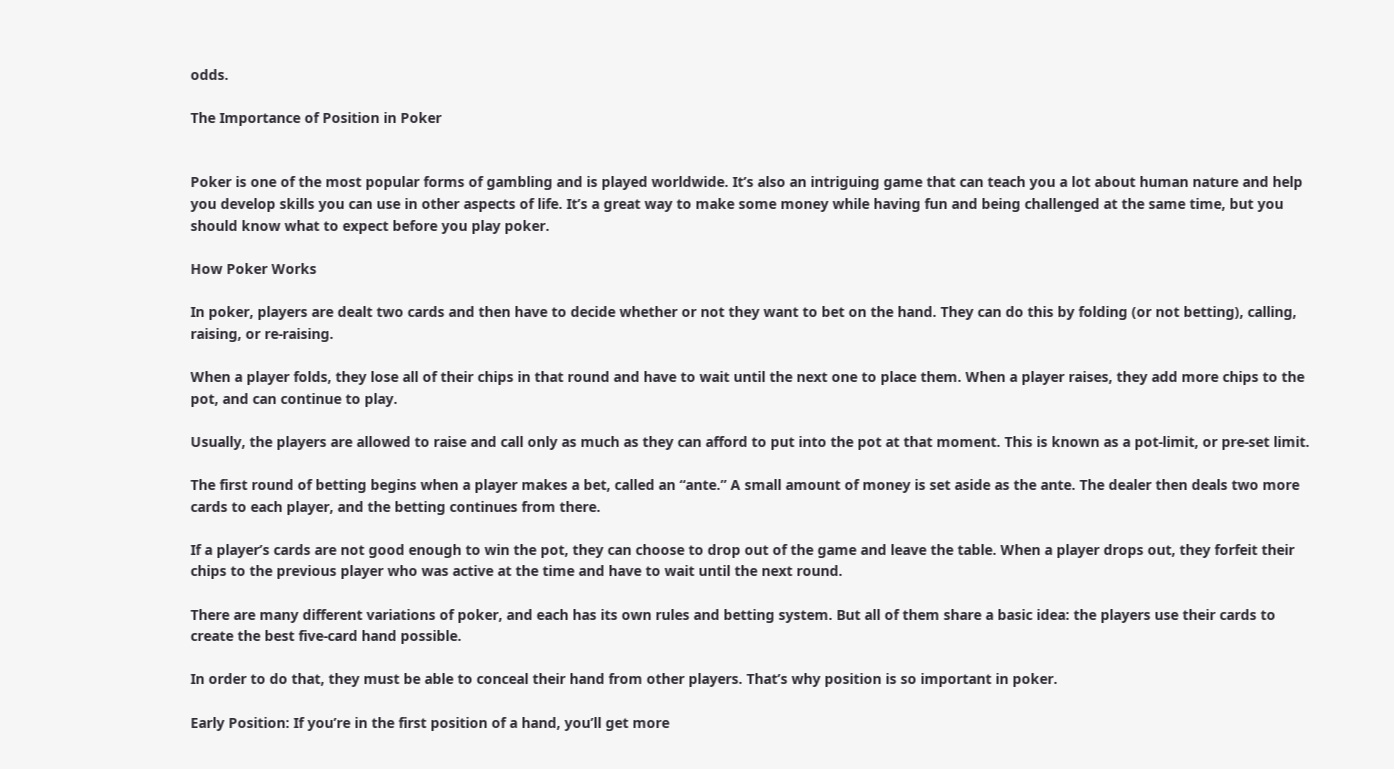odds.

The Importance of Position in Poker


Poker is one of the most popular forms of gambling and is played worldwide. It’s also an intriguing game that can teach you a lot about human nature and help you develop skills you can use in other aspects of life. It’s a great way to make some money while having fun and being challenged at the same time, but you should know what to expect before you play poker.

How Poker Works

In poker, players are dealt two cards and then have to decide whether or not they want to bet on the hand. They can do this by folding (or not betting), calling, raising, or re-raising.

When a player folds, they lose all of their chips in that round and have to wait until the next one to place them. When a player raises, they add more chips to the pot, and can continue to play.

Usually, the players are allowed to raise and call only as much as they can afford to put into the pot at that moment. This is known as a pot-limit, or pre-set limit.

The first round of betting begins when a player makes a bet, called an “ante.” A small amount of money is set aside as the ante. The dealer then deals two more cards to each player, and the betting continues from there.

If a player’s cards are not good enough to win the pot, they can choose to drop out of the game and leave the table. When a player drops out, they forfeit their chips to the previous player who was active at the time and have to wait until the next round.

There are many different variations of poker, and each has its own rules and betting system. But all of them share a basic idea: the players use their cards to create the best five-card hand possible.

In order to do that, they must be able to conceal their hand from other players. That’s why position is so important in poker.

Early Position: If you’re in the first position of a hand, you’ll get more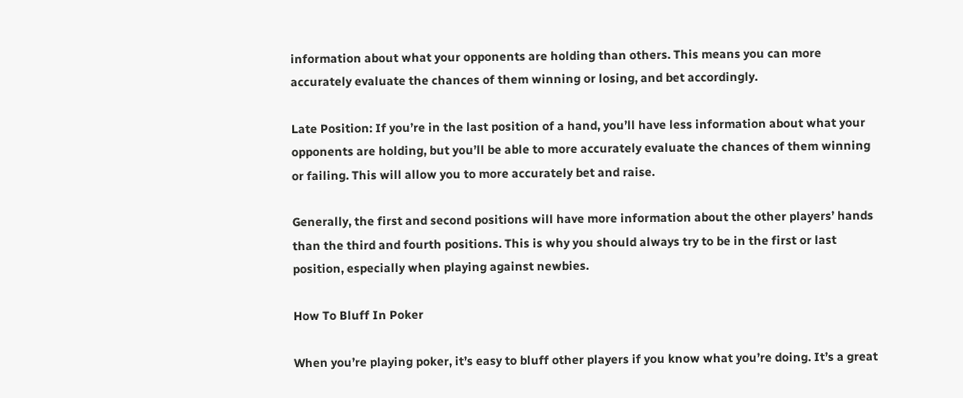information about what your opponents are holding than others. This means you can more accurately evaluate the chances of them winning or losing, and bet accordingly.

Late Position: If you’re in the last position of a hand, you’ll have less information about what your opponents are holding, but you’ll be able to more accurately evaluate the chances of them winning or failing. This will allow you to more accurately bet and raise.

Generally, the first and second positions will have more information about the other players’ hands than the third and fourth positions. This is why you should always try to be in the first or last position, especially when playing against newbies.

How To Bluff In Poker

When you’re playing poker, it’s easy to bluff other players if you know what you’re doing. It’s a great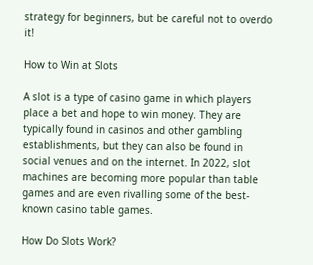strategy for beginners, but be careful not to overdo it!

How to Win at Slots

A slot is a type of casino game in which players place a bet and hope to win money. They are typically found in casinos and other gambling establishments, but they can also be found in social venues and on the internet. In 2022, slot machines are becoming more popular than table games and are even rivalling some of the best-known casino table games.

How Do Slots Work?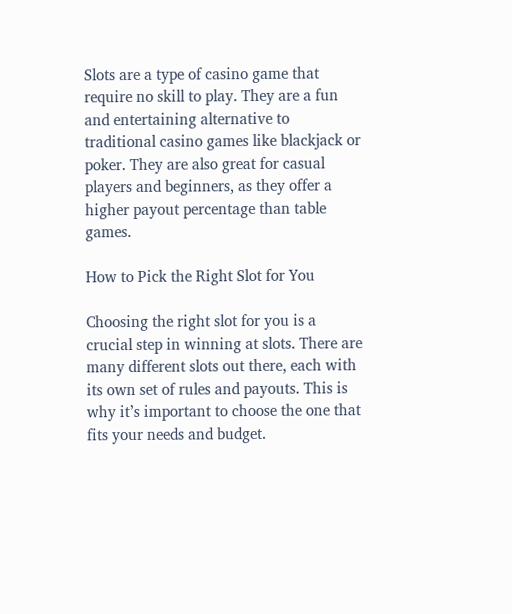Slots are a type of casino game that require no skill to play. They are a fun and entertaining alternative to traditional casino games like blackjack or poker. They are also great for casual players and beginners, as they offer a higher payout percentage than table games.

How to Pick the Right Slot for You

Choosing the right slot for you is a crucial step in winning at slots. There are many different slots out there, each with its own set of rules and payouts. This is why it’s important to choose the one that fits your needs and budget.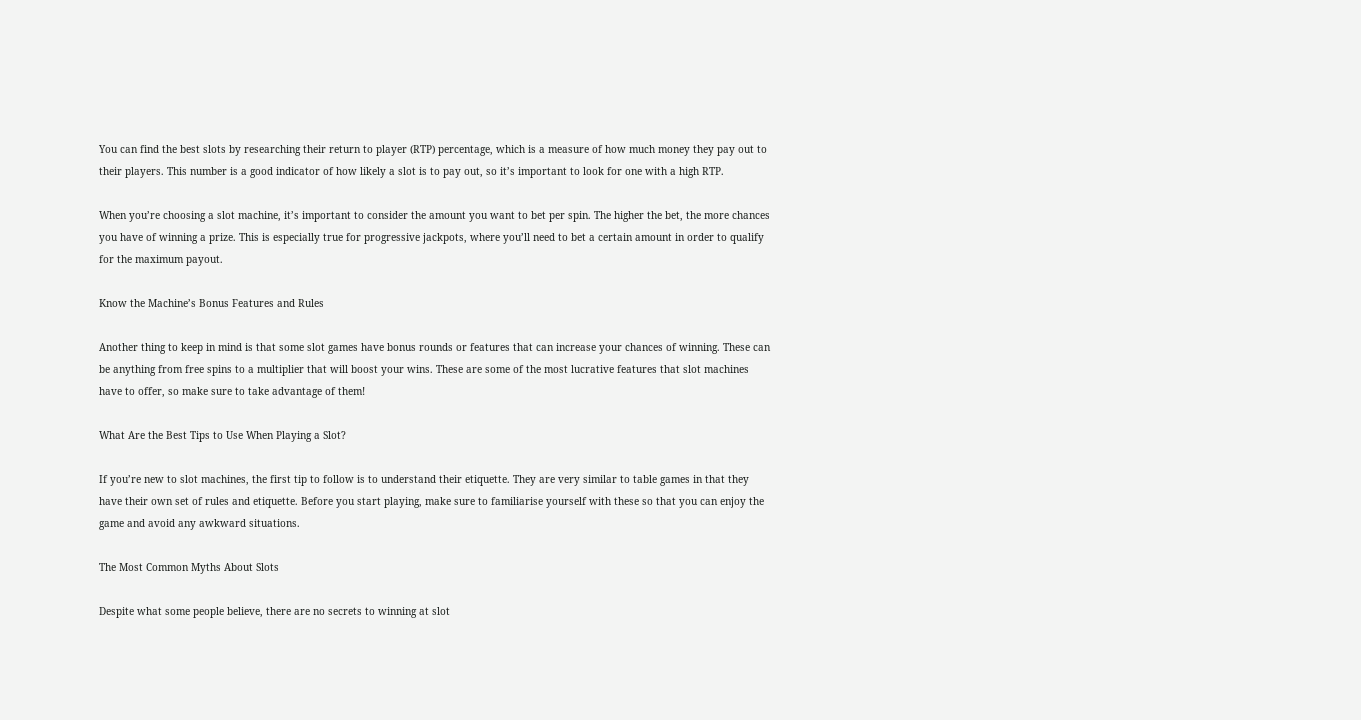You can find the best slots by researching their return to player (RTP) percentage, which is a measure of how much money they pay out to their players. This number is a good indicator of how likely a slot is to pay out, so it’s important to look for one with a high RTP.

When you’re choosing a slot machine, it’s important to consider the amount you want to bet per spin. The higher the bet, the more chances you have of winning a prize. This is especially true for progressive jackpots, where you’ll need to bet a certain amount in order to qualify for the maximum payout.

Know the Machine’s Bonus Features and Rules

Another thing to keep in mind is that some slot games have bonus rounds or features that can increase your chances of winning. These can be anything from free spins to a multiplier that will boost your wins. These are some of the most lucrative features that slot machines have to offer, so make sure to take advantage of them!

What Are the Best Tips to Use When Playing a Slot?

If you’re new to slot machines, the first tip to follow is to understand their etiquette. They are very similar to table games in that they have their own set of rules and etiquette. Before you start playing, make sure to familiarise yourself with these so that you can enjoy the game and avoid any awkward situations.

The Most Common Myths About Slots

Despite what some people believe, there are no secrets to winning at slot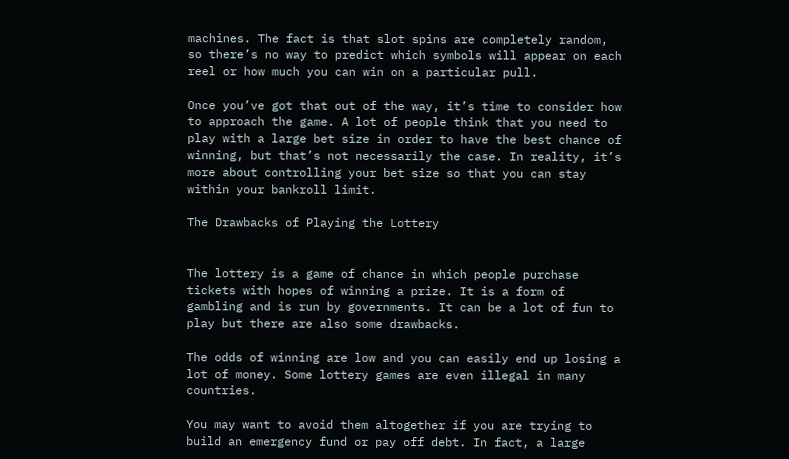machines. The fact is that slot spins are completely random, so there’s no way to predict which symbols will appear on each reel or how much you can win on a particular pull.

Once you’ve got that out of the way, it’s time to consider how to approach the game. A lot of people think that you need to play with a large bet size in order to have the best chance of winning, but that’s not necessarily the case. In reality, it’s more about controlling your bet size so that you can stay within your bankroll limit.

The Drawbacks of Playing the Lottery


The lottery is a game of chance in which people purchase tickets with hopes of winning a prize. It is a form of gambling and is run by governments. It can be a lot of fun to play but there are also some drawbacks.

The odds of winning are low and you can easily end up losing a lot of money. Some lottery games are even illegal in many countries.

You may want to avoid them altogether if you are trying to build an emergency fund or pay off debt. In fact, a large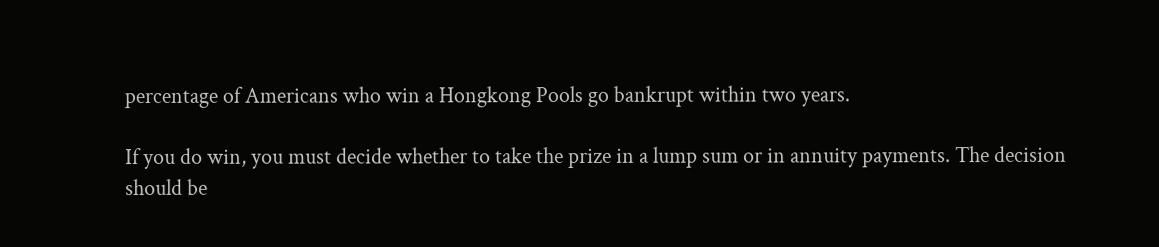percentage of Americans who win a Hongkong Pools go bankrupt within two years.

If you do win, you must decide whether to take the prize in a lump sum or in annuity payments. The decision should be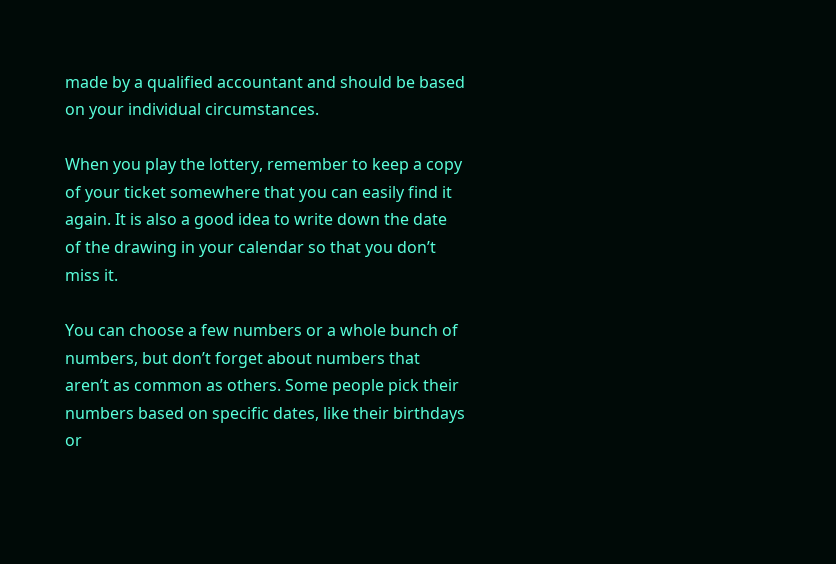made by a qualified accountant and should be based on your individual circumstances.

When you play the lottery, remember to keep a copy of your ticket somewhere that you can easily find it again. It is also a good idea to write down the date of the drawing in your calendar so that you don’t miss it.

You can choose a few numbers or a whole bunch of numbers, but don’t forget about numbers that aren’t as common as others. Some people pick their numbers based on specific dates, like their birthdays or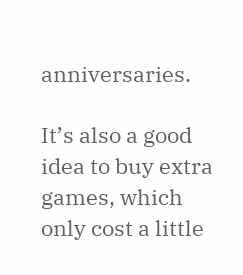anniversaries.

It’s also a good idea to buy extra games, which only cost a little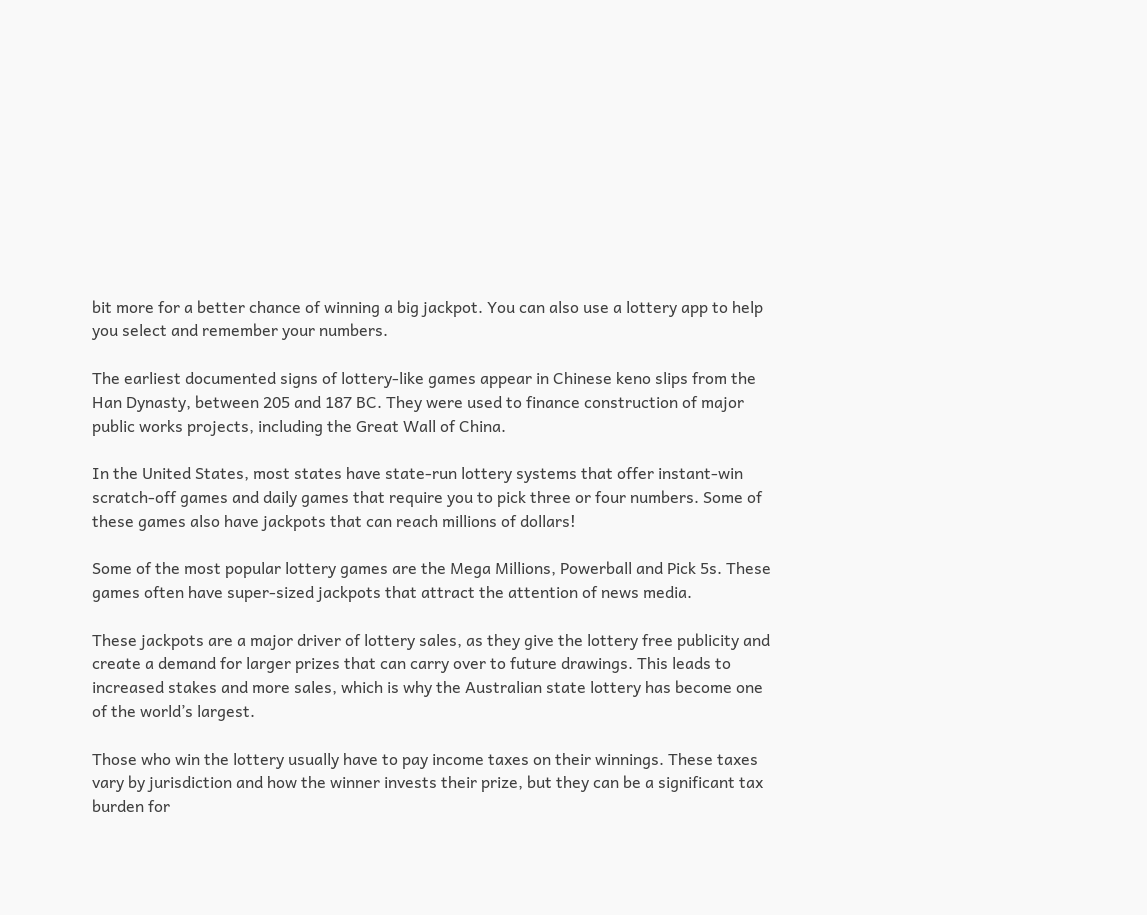bit more for a better chance of winning a big jackpot. You can also use a lottery app to help you select and remember your numbers.

The earliest documented signs of lottery-like games appear in Chinese keno slips from the Han Dynasty, between 205 and 187 BC. They were used to finance construction of major public works projects, including the Great Wall of China.

In the United States, most states have state-run lottery systems that offer instant-win scratch-off games and daily games that require you to pick three or four numbers. Some of these games also have jackpots that can reach millions of dollars!

Some of the most popular lottery games are the Mega Millions, Powerball and Pick 5s. These games often have super-sized jackpots that attract the attention of news media.

These jackpots are a major driver of lottery sales, as they give the lottery free publicity and create a demand for larger prizes that can carry over to future drawings. This leads to increased stakes and more sales, which is why the Australian state lottery has become one of the world’s largest.

Those who win the lottery usually have to pay income taxes on their winnings. These taxes vary by jurisdiction and how the winner invests their prize, but they can be a significant tax burden for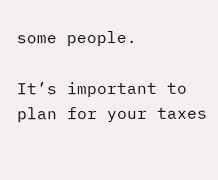some people.

It’s important to plan for your taxes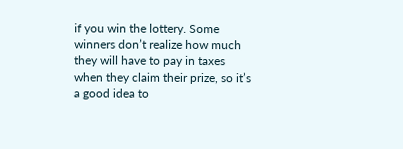if you win the lottery. Some winners don’t realize how much they will have to pay in taxes when they claim their prize, so it’s a good idea to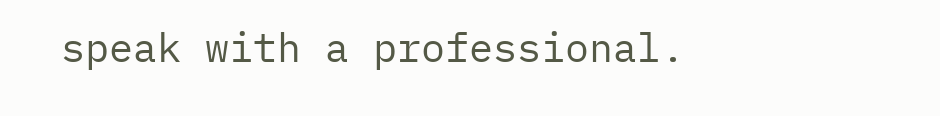speak with a professional.